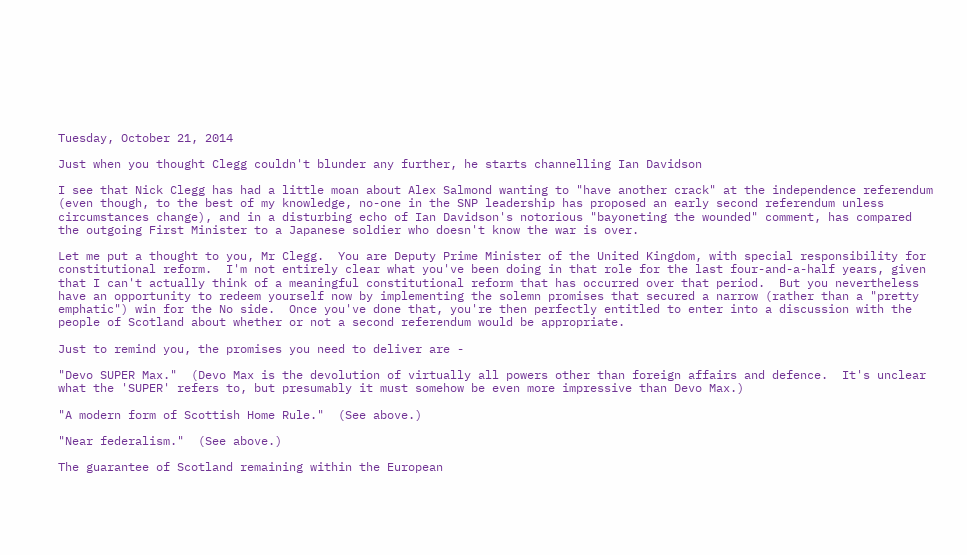Tuesday, October 21, 2014

Just when you thought Clegg couldn't blunder any further, he starts channelling Ian Davidson

I see that Nick Clegg has had a little moan about Alex Salmond wanting to "have another crack" at the independence referendum (even though, to the best of my knowledge, no-one in the SNP leadership has proposed an early second referendum unless circumstances change), and in a disturbing echo of Ian Davidson's notorious "bayoneting the wounded" comment, has compared the outgoing First Minister to a Japanese soldier who doesn't know the war is over.

Let me put a thought to you, Mr Clegg.  You are Deputy Prime Minister of the United Kingdom, with special responsibility for constitutional reform.  I'm not entirely clear what you've been doing in that role for the last four-and-a-half years, given that I can't actually think of a meaningful constitutional reform that has occurred over that period.  But you nevertheless have an opportunity to redeem yourself now by implementing the solemn promises that secured a narrow (rather than a "pretty emphatic") win for the No side.  Once you've done that, you're then perfectly entitled to enter into a discussion with the people of Scotland about whether or not a second referendum would be appropriate.

Just to remind you, the promises you need to deliver are -

"Devo SUPER Max."  (Devo Max is the devolution of virtually all powers other than foreign affairs and defence.  It's unclear what the 'SUPER' refers to, but presumably it must somehow be even more impressive than Devo Max.)

"A modern form of Scottish Home Rule."  (See above.)

"Near federalism."  (See above.)

The guarantee of Scotland remaining within the European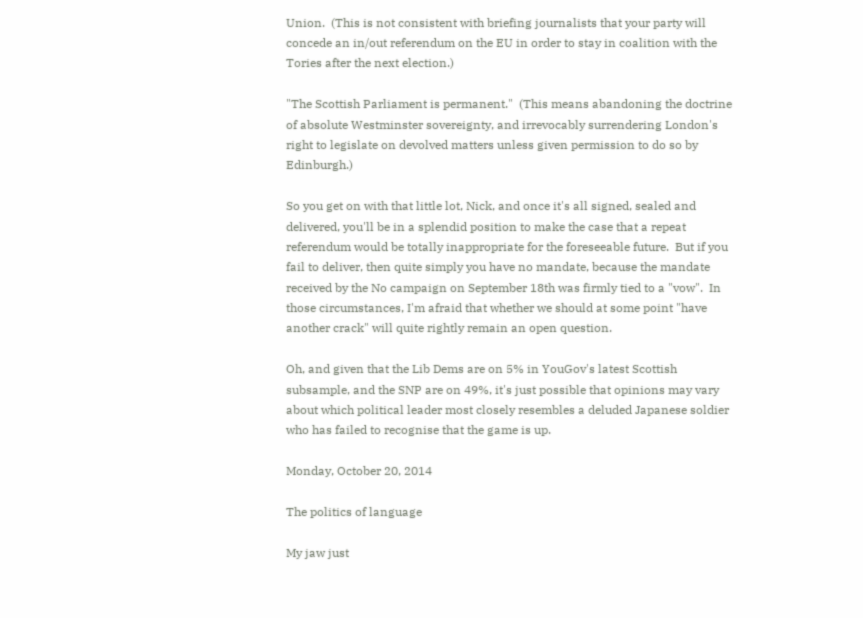Union.  (This is not consistent with briefing journalists that your party will concede an in/out referendum on the EU in order to stay in coalition with the Tories after the next election.)

"The Scottish Parliament is permanent."  (This means abandoning the doctrine of absolute Westminster sovereignty, and irrevocably surrendering London's right to legislate on devolved matters unless given permission to do so by Edinburgh.)

So you get on with that little lot, Nick, and once it's all signed, sealed and delivered, you'll be in a splendid position to make the case that a repeat referendum would be totally inappropriate for the foreseeable future.  But if you fail to deliver, then quite simply you have no mandate, because the mandate received by the No campaign on September 18th was firmly tied to a "vow".  In those circumstances, I'm afraid that whether we should at some point "have another crack" will quite rightly remain an open question.

Oh, and given that the Lib Dems are on 5% in YouGov's latest Scottish subsample, and the SNP are on 49%, it's just possible that opinions may vary about which political leader most closely resembles a deluded Japanese soldier who has failed to recognise that the game is up.

Monday, October 20, 2014

The politics of language

My jaw just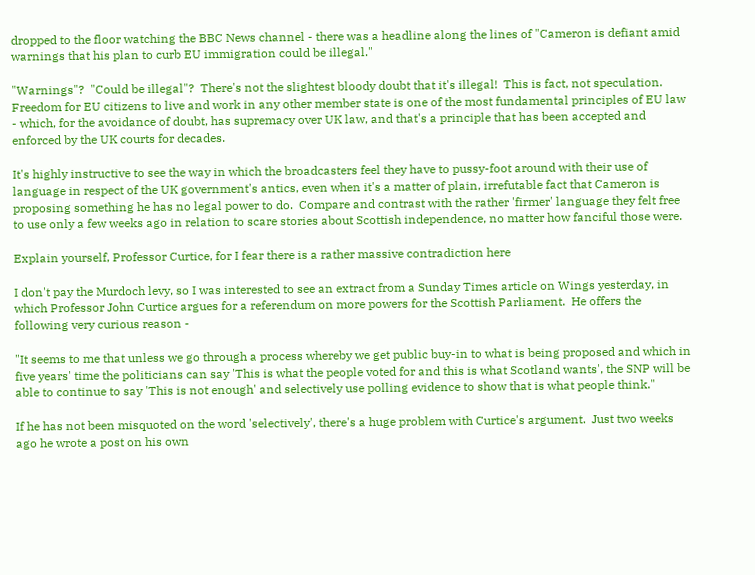dropped to the floor watching the BBC News channel - there was a headline along the lines of "Cameron is defiant amid warnings that his plan to curb EU immigration could be illegal."

"Warnings"?  "Could be illegal"?  There's not the slightest bloody doubt that it's illegal!  This is fact, not speculation.  Freedom for EU citizens to live and work in any other member state is one of the most fundamental principles of EU law - which, for the avoidance of doubt, has supremacy over UK law, and that's a principle that has been accepted and enforced by the UK courts for decades.

It's highly instructive to see the way in which the broadcasters feel they have to pussy-foot around with their use of language in respect of the UK government's antics, even when it's a matter of plain, irrefutable fact that Cameron is proposing something he has no legal power to do.  Compare and contrast with the rather 'firmer' language they felt free to use only a few weeks ago in relation to scare stories about Scottish independence, no matter how fanciful those were.

Explain yourself, Professor Curtice, for I fear there is a rather massive contradiction here

I don't pay the Murdoch levy, so I was interested to see an extract from a Sunday Times article on Wings yesterday, in which Professor John Curtice argues for a referendum on more powers for the Scottish Parliament.  He offers the following very curious reason -

"It seems to me that unless we go through a process whereby we get public buy-in to what is being proposed and which in five years' time the politicians can say 'This is what the people voted for and this is what Scotland wants', the SNP will be able to continue to say 'This is not enough' and selectively use polling evidence to show that is what people think."

If he has not been misquoted on the word 'selectively', there's a huge problem with Curtice's argument.  Just two weeks ago he wrote a post on his own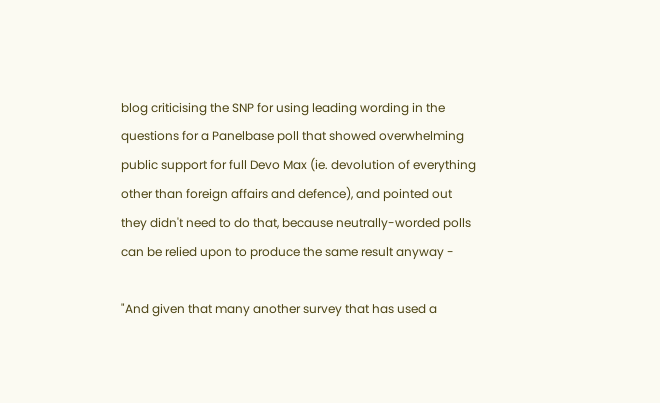blog criticising the SNP for using leading wording in the questions for a Panelbase poll that showed overwhelming public support for full Devo Max (ie. devolution of everything other than foreign affairs and defence), and pointed out they didn't need to do that, because neutrally-worded polls can be relied upon to produce the same result anyway -

"And given that many another survey that has used a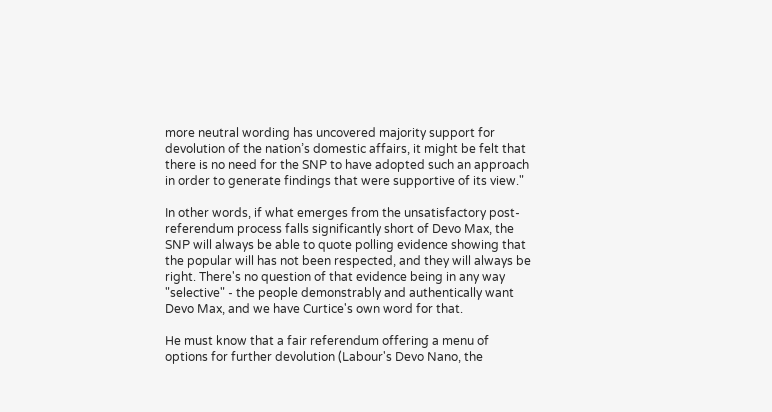more neutral wording has uncovered majority support for devolution of the nation’s domestic affairs, it might be felt that there is no need for the SNP to have adopted such an approach in order to generate findings that were supportive of its view."

In other words, if what emerges from the unsatisfactory post-referendum process falls significantly short of Devo Max, the SNP will always be able to quote polling evidence showing that the popular will has not been respected, and they will always be right. There's no question of that evidence being in any way "selective" - the people demonstrably and authentically want Devo Max, and we have Curtice's own word for that.

He must know that a fair referendum offering a menu of options for further devolution (Labour's Devo Nano, the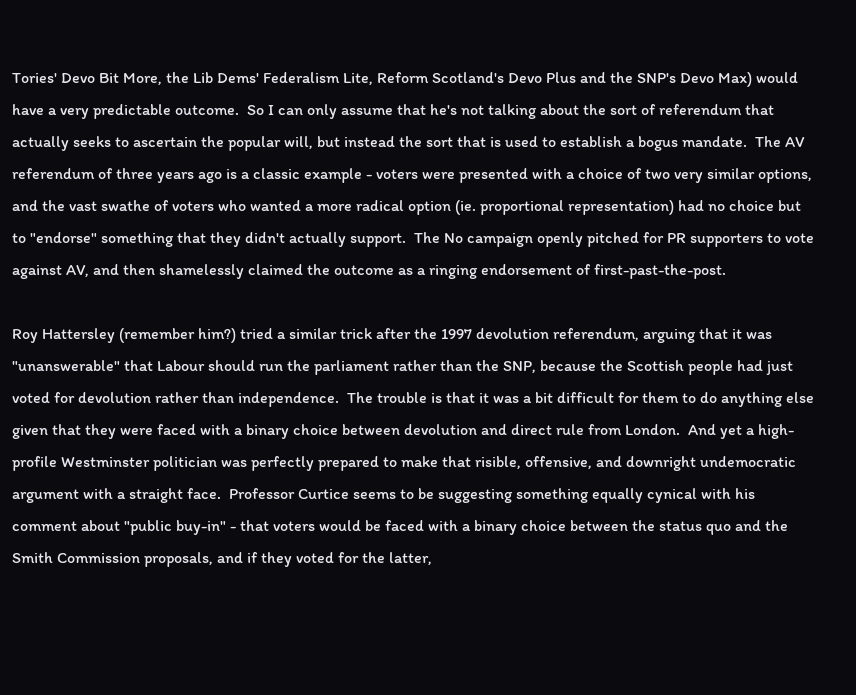Tories' Devo Bit More, the Lib Dems' Federalism Lite, Reform Scotland's Devo Plus and the SNP's Devo Max) would have a very predictable outcome.  So I can only assume that he's not talking about the sort of referendum that actually seeks to ascertain the popular will, but instead the sort that is used to establish a bogus mandate.  The AV referendum of three years ago is a classic example - voters were presented with a choice of two very similar options, and the vast swathe of voters who wanted a more radical option (ie. proportional representation) had no choice but to "endorse" something that they didn't actually support.  The No campaign openly pitched for PR supporters to vote against AV, and then shamelessly claimed the outcome as a ringing endorsement of first-past-the-post.

Roy Hattersley (remember him?) tried a similar trick after the 1997 devolution referendum, arguing that it was "unanswerable" that Labour should run the parliament rather than the SNP, because the Scottish people had just voted for devolution rather than independence.  The trouble is that it was a bit difficult for them to do anything else given that they were faced with a binary choice between devolution and direct rule from London.  And yet a high-profile Westminster politician was perfectly prepared to make that risible, offensive, and downright undemocratic argument with a straight face.  Professor Curtice seems to be suggesting something equally cynical with his comment about "public buy-in" - that voters would be faced with a binary choice between the status quo and the Smith Commission proposals, and if they voted for the latter,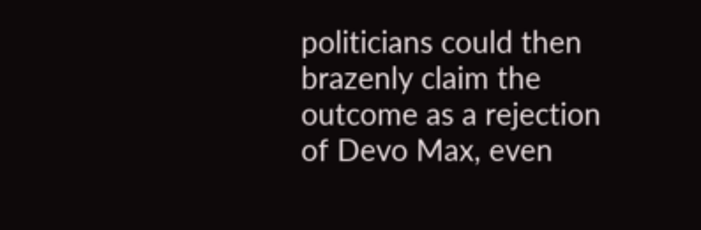politicians could then brazenly claim the outcome as a rejection of Devo Max, even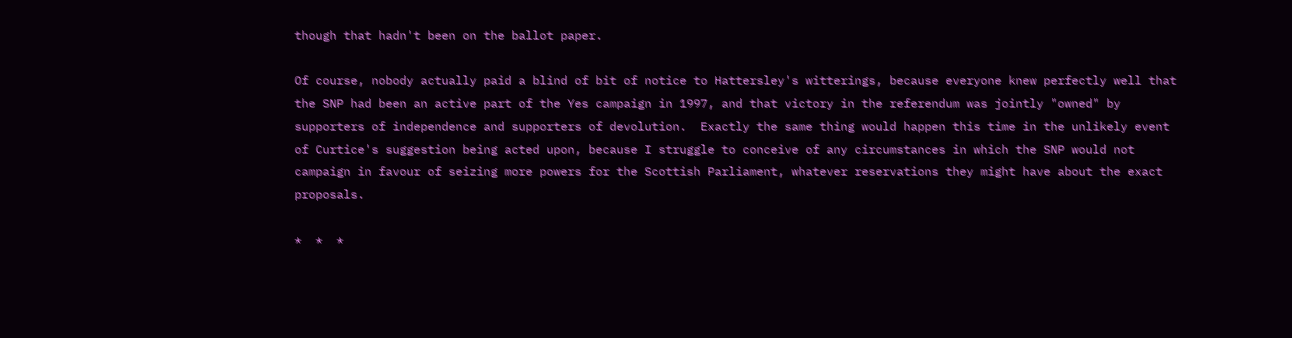though that hadn't been on the ballot paper.

Of course, nobody actually paid a blind of bit of notice to Hattersley's witterings, because everyone knew perfectly well that the SNP had been an active part of the Yes campaign in 1997, and that victory in the referendum was jointly "owned" by supporters of independence and supporters of devolution.  Exactly the same thing would happen this time in the unlikely event of Curtice's suggestion being acted upon, because I struggle to conceive of any circumstances in which the SNP would not campaign in favour of seizing more powers for the Scottish Parliament, whatever reservations they might have about the exact proposals.

*  *  *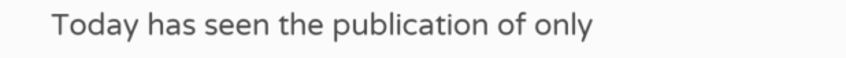Today has seen the publication of only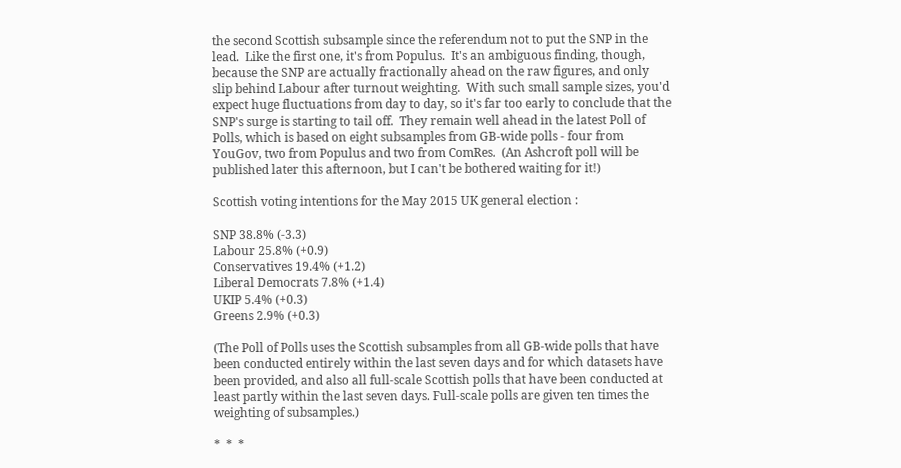the second Scottish subsample since the referendum not to put the SNP in the lead.  Like the first one, it's from Populus.  It's an ambiguous finding, though, because the SNP are actually fractionally ahead on the raw figures, and only slip behind Labour after turnout weighting.  With such small sample sizes, you'd expect huge fluctuations from day to day, so it's far too early to conclude that the SNP's surge is starting to tail off.  They remain well ahead in the latest Poll of Polls, which is based on eight subsamples from GB-wide polls - four from YouGov, two from Populus and two from ComRes.  (An Ashcroft poll will be published later this afternoon, but I can't be bothered waiting for it!)

Scottish voting intentions for the May 2015 UK general election :

SNP 38.8% (-3.3)
Labour 25.8% (+0.9)
Conservatives 19.4% (+1.2)
Liberal Democrats 7.8% (+1.4)
UKIP 5.4% (+0.3)
Greens 2.9% (+0.3)

(The Poll of Polls uses the Scottish subsamples from all GB-wide polls that have been conducted entirely within the last seven days and for which datasets have been provided, and also all full-scale Scottish polls that have been conducted at least partly within the last seven days. Full-scale polls are given ten times the weighting of subsamples.)

*  *  *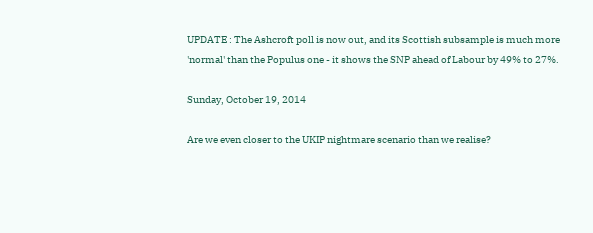UPDATE : The Ashcroft poll is now out, and its Scottish subsample is much more 'normal' than the Populus one - it shows the SNP ahead of Labour by 49% to 27%.

Sunday, October 19, 2014

Are we even closer to the UKIP nightmare scenario than we realise?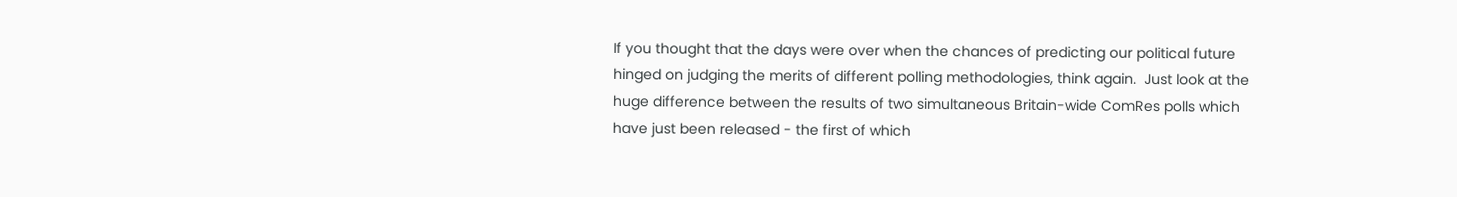If you thought that the days were over when the chances of predicting our political future hinged on judging the merits of different polling methodologies, think again.  Just look at the huge difference between the results of two simultaneous Britain-wide ComRes polls which have just been released - the first of which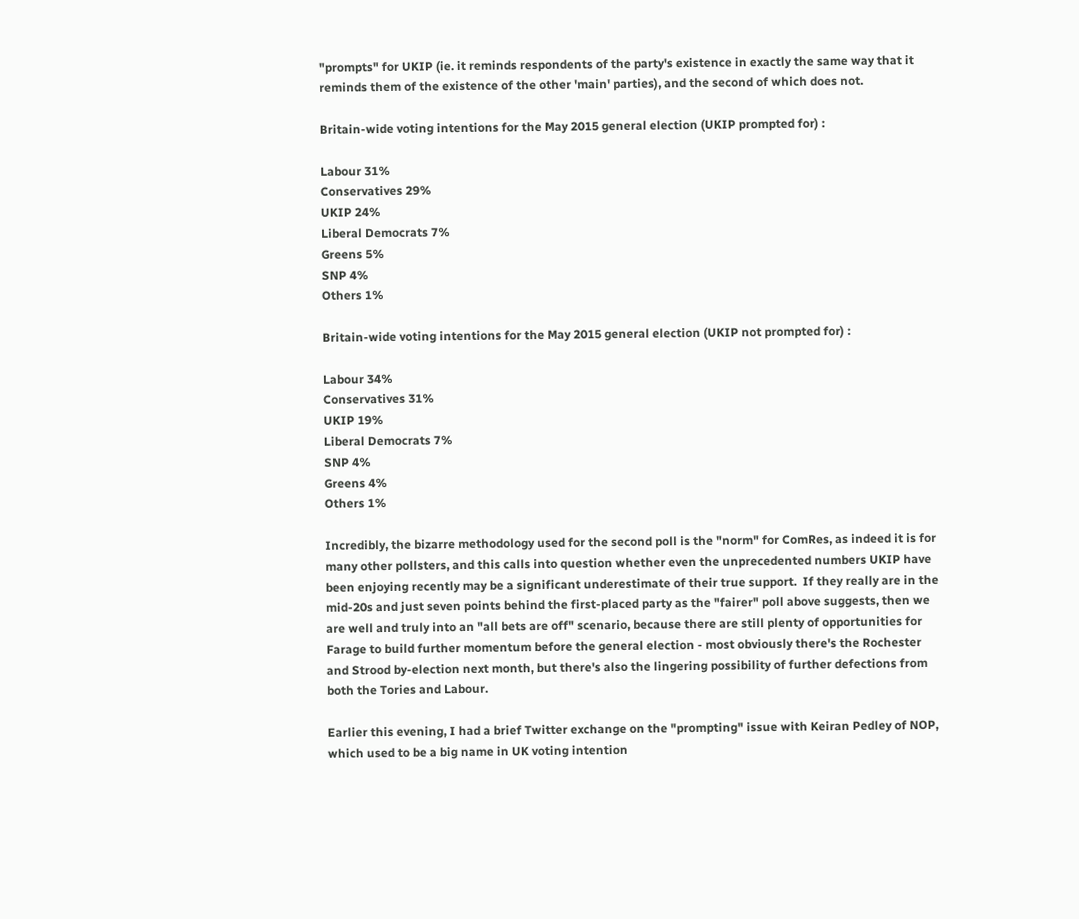"prompts" for UKIP (ie. it reminds respondents of the party's existence in exactly the same way that it reminds them of the existence of the other 'main' parties), and the second of which does not.

Britain-wide voting intentions for the May 2015 general election (UKIP prompted for) :

Labour 31%
Conservatives 29%
UKIP 24%
Liberal Democrats 7%
Greens 5%
SNP 4%
Others 1%

Britain-wide voting intentions for the May 2015 general election (UKIP not prompted for) :

Labour 34%
Conservatives 31%
UKIP 19%
Liberal Democrats 7%
SNP 4%
Greens 4%
Others 1%

Incredibly, the bizarre methodology used for the second poll is the "norm" for ComRes, as indeed it is for many other pollsters, and this calls into question whether even the unprecedented numbers UKIP have been enjoying recently may be a significant underestimate of their true support.  If they really are in the mid-20s and just seven points behind the first-placed party as the "fairer" poll above suggests, then we are well and truly into an "all bets are off" scenario, because there are still plenty of opportunities for Farage to build further momentum before the general election - most obviously there's the Rochester and Strood by-election next month, but there's also the lingering possibility of further defections from both the Tories and Labour.

Earlier this evening, I had a brief Twitter exchange on the "prompting" issue with Keiran Pedley of NOP, which used to be a big name in UK voting intention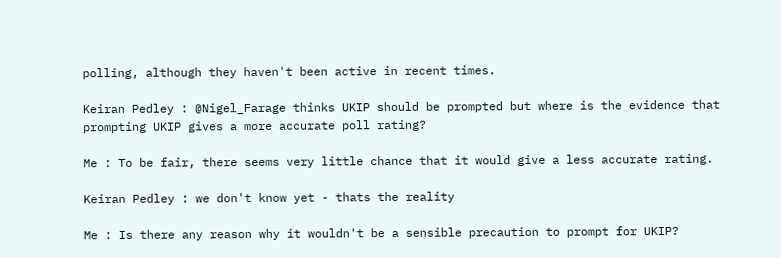polling, although they haven't been active in recent times.

Keiran Pedley : @Nigel_Farage thinks UKIP should be prompted but where is the evidence that prompting UKIP gives a more accurate poll rating?

Me : To be fair, there seems very little chance that it would give a less accurate rating.

Keiran Pedley : we don't know yet - thats the reality

Me : Is there any reason why it wouldn't be a sensible precaution to prompt for UKIP?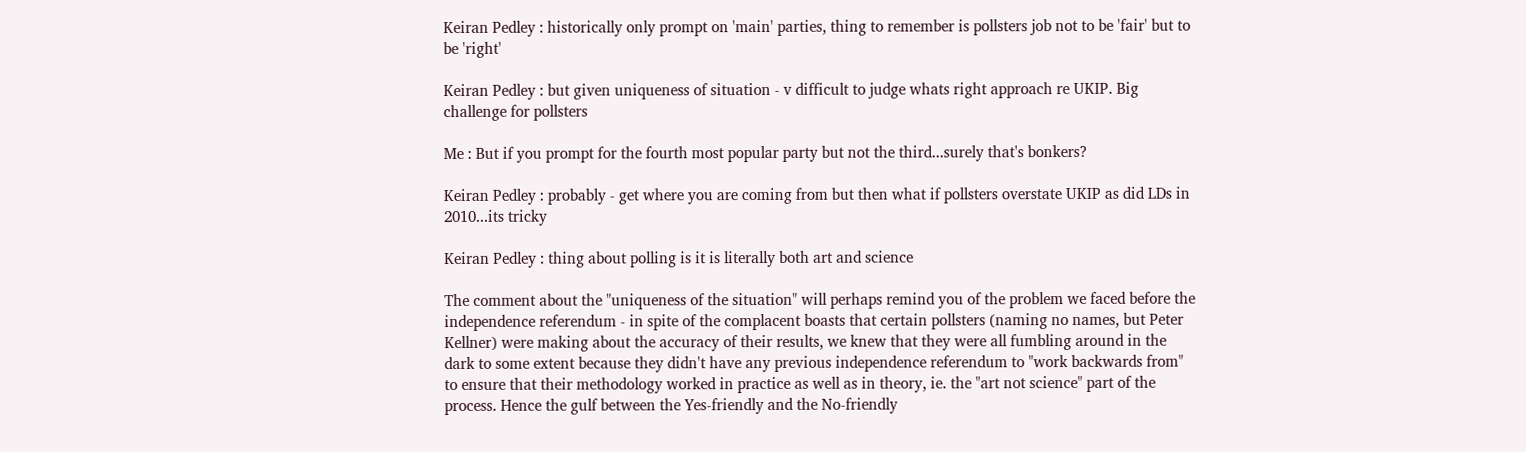Keiran Pedley : historically only prompt on 'main' parties, thing to remember is pollsters job not to be 'fair' but to be 'right'

Keiran Pedley : but given uniqueness of situation - v difficult to judge whats right approach re UKIP. Big challenge for pollsters

Me : But if you prompt for the fourth most popular party but not the third...surely that's bonkers?

Keiran Pedley : probably - get where you are coming from but then what if pollsters overstate UKIP as did LDs in 2010...its tricky

Keiran Pedley : thing about polling is it is literally both art and science

The comment about the "uniqueness of the situation" will perhaps remind you of the problem we faced before the independence referendum - in spite of the complacent boasts that certain pollsters (naming no names, but Peter Kellner) were making about the accuracy of their results, we knew that they were all fumbling around in the dark to some extent because they didn't have any previous independence referendum to "work backwards from" to ensure that their methodology worked in practice as well as in theory, ie. the "art not science" part of the process. Hence the gulf between the Yes-friendly and the No-friendly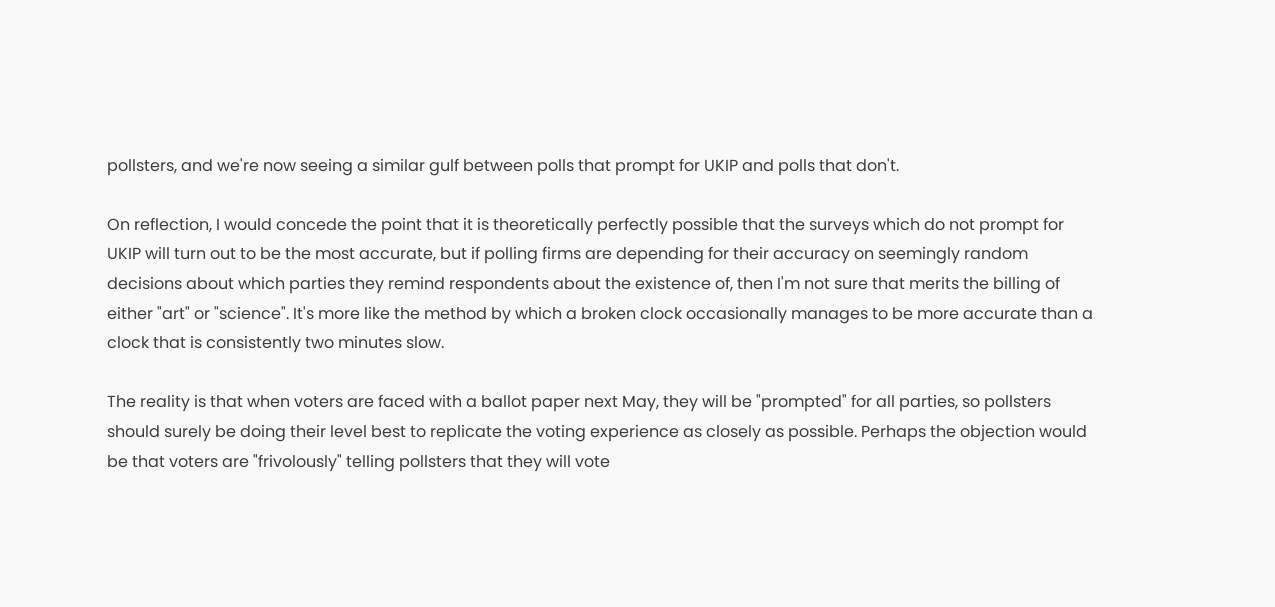pollsters, and we're now seeing a similar gulf between polls that prompt for UKIP and polls that don't.

On reflection, I would concede the point that it is theoretically perfectly possible that the surveys which do not prompt for UKIP will turn out to be the most accurate, but if polling firms are depending for their accuracy on seemingly random decisions about which parties they remind respondents about the existence of, then I'm not sure that merits the billing of either "art" or "science". It's more like the method by which a broken clock occasionally manages to be more accurate than a clock that is consistently two minutes slow.

The reality is that when voters are faced with a ballot paper next May, they will be "prompted" for all parties, so pollsters should surely be doing their level best to replicate the voting experience as closely as possible. Perhaps the objection would be that voters are "frivolously" telling pollsters that they will vote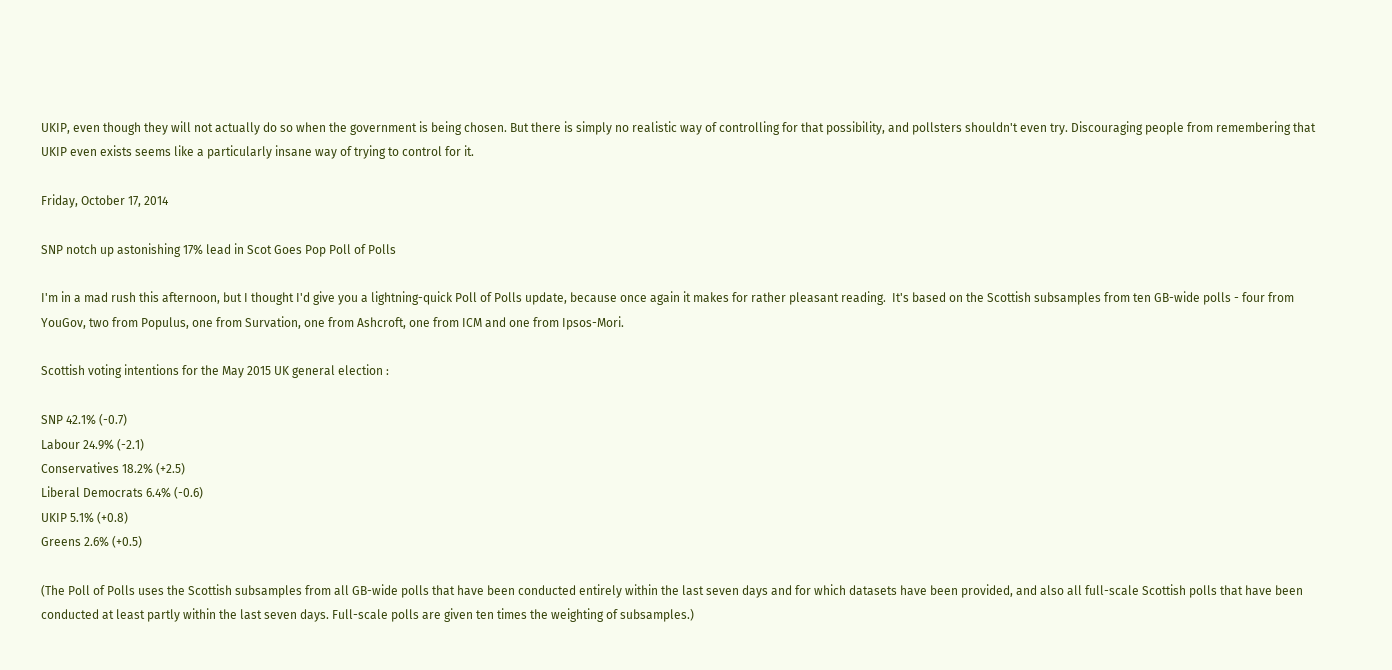UKIP, even though they will not actually do so when the government is being chosen. But there is simply no realistic way of controlling for that possibility, and pollsters shouldn't even try. Discouraging people from remembering that UKIP even exists seems like a particularly insane way of trying to control for it.

Friday, October 17, 2014

SNP notch up astonishing 17% lead in Scot Goes Pop Poll of Polls

I'm in a mad rush this afternoon, but I thought I'd give you a lightning-quick Poll of Polls update, because once again it makes for rather pleasant reading.  It's based on the Scottish subsamples from ten GB-wide polls - four from YouGov, two from Populus, one from Survation, one from Ashcroft, one from ICM and one from Ipsos-Mori.

Scottish voting intentions for the May 2015 UK general election :

SNP 42.1% (-0.7)
Labour 24.9% (-2.1)
Conservatives 18.2% (+2.5)
Liberal Democrats 6.4% (-0.6)
UKIP 5.1% (+0.8)
Greens 2.6% (+0.5)

(The Poll of Polls uses the Scottish subsamples from all GB-wide polls that have been conducted entirely within the last seven days and for which datasets have been provided, and also all full-scale Scottish polls that have been conducted at least partly within the last seven days. Full-scale polls are given ten times the weighting of subsamples.)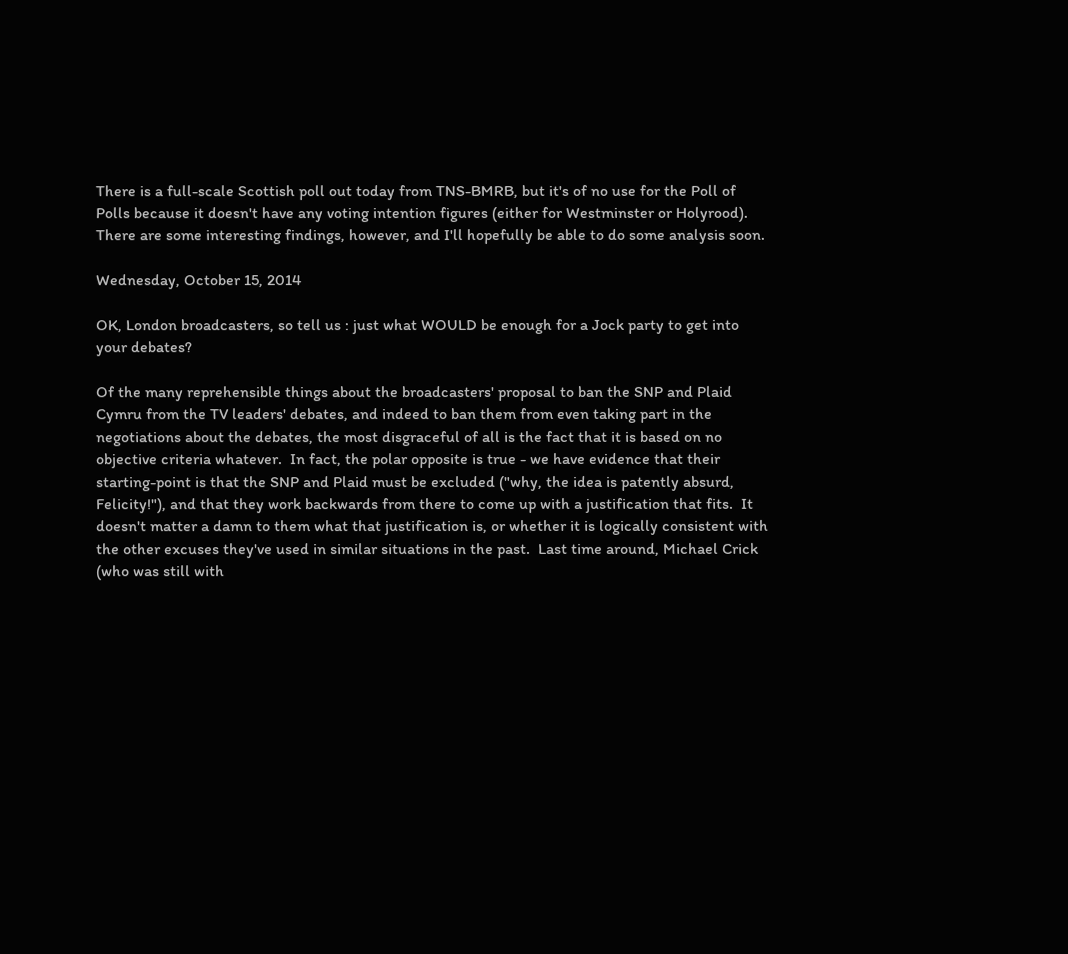There is a full-scale Scottish poll out today from TNS-BMRB, but it's of no use for the Poll of Polls because it doesn't have any voting intention figures (either for Westminster or Holyrood). There are some interesting findings, however, and I'll hopefully be able to do some analysis soon.

Wednesday, October 15, 2014

OK, London broadcasters, so tell us : just what WOULD be enough for a Jock party to get into your debates?

Of the many reprehensible things about the broadcasters' proposal to ban the SNP and Plaid Cymru from the TV leaders' debates, and indeed to ban them from even taking part in the negotiations about the debates, the most disgraceful of all is the fact that it is based on no objective criteria whatever.  In fact, the polar opposite is true - we have evidence that their starting-point is that the SNP and Plaid must be excluded ("why, the idea is patently absurd, Felicity!"), and that they work backwards from there to come up with a justification that fits.  It doesn't matter a damn to them what that justification is, or whether it is logically consistent with the other excuses they've used in similar situations in the past.  Last time around, Michael Crick (who was still with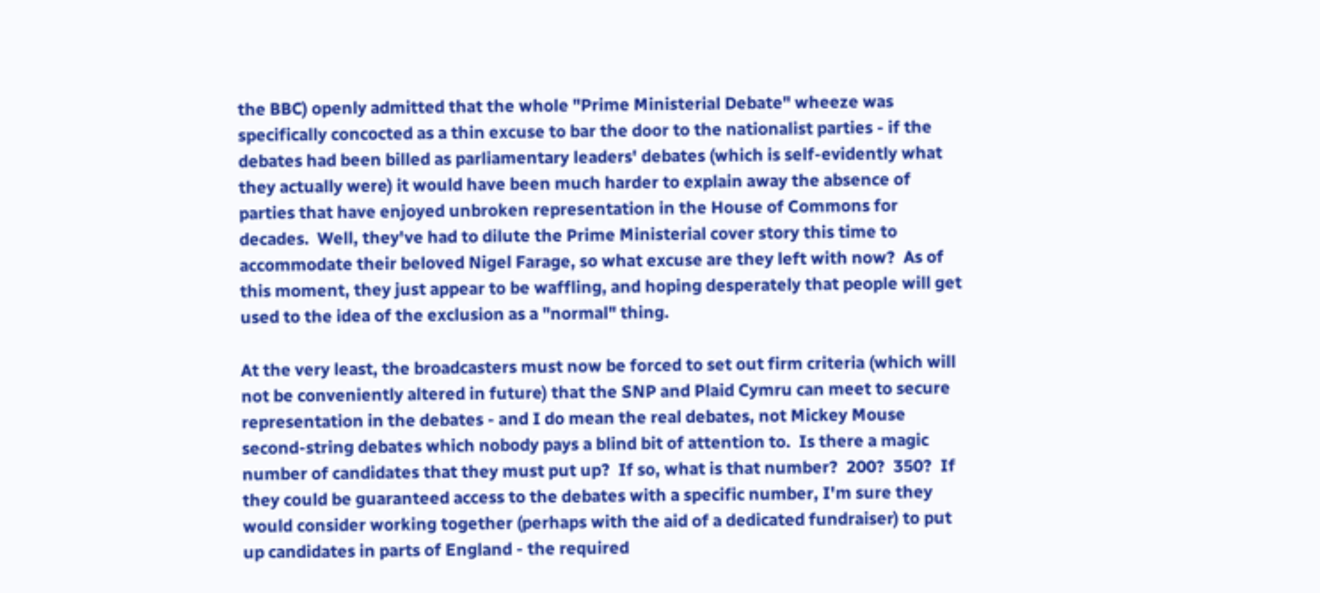the BBC) openly admitted that the whole "Prime Ministerial Debate" wheeze was specifically concocted as a thin excuse to bar the door to the nationalist parties - if the debates had been billed as parliamentary leaders' debates (which is self-evidently what they actually were) it would have been much harder to explain away the absence of parties that have enjoyed unbroken representation in the House of Commons for decades.  Well, they've had to dilute the Prime Ministerial cover story this time to accommodate their beloved Nigel Farage, so what excuse are they left with now?  As of this moment, they just appear to be waffling, and hoping desperately that people will get used to the idea of the exclusion as a "normal" thing.

At the very least, the broadcasters must now be forced to set out firm criteria (which will not be conveniently altered in future) that the SNP and Plaid Cymru can meet to secure representation in the debates - and I do mean the real debates, not Mickey Mouse second-string debates which nobody pays a blind bit of attention to.  Is there a magic number of candidates that they must put up?  If so, what is that number?  200?  350?  If they could be guaranteed access to the debates with a specific number, I'm sure they would consider working together (perhaps with the aid of a dedicated fundraiser) to put up candidates in parts of England - the required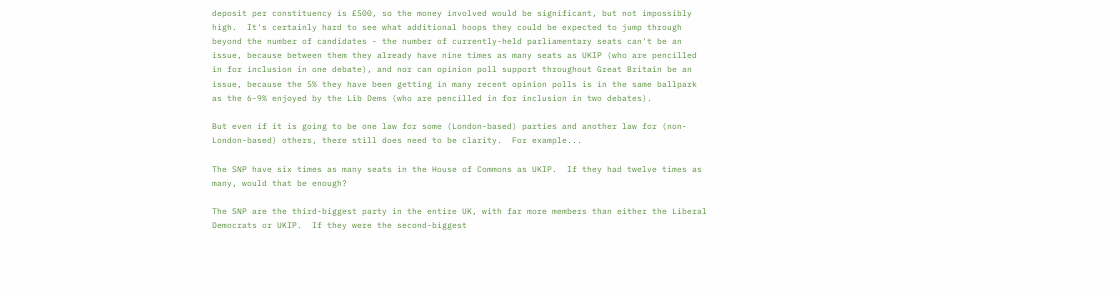deposit per constituency is £500, so the money involved would be significant, but not impossibly high.  It's certainly hard to see what additional hoops they could be expected to jump through beyond the number of candidates - the number of currently-held parliamentary seats can't be an issue, because between them they already have nine times as many seats as UKIP (who are pencilled in for inclusion in one debate), and nor can opinion poll support throughout Great Britain be an issue, because the 5% they have been getting in many recent opinion polls is in the same ballpark as the 6-9% enjoyed by the Lib Dems (who are pencilled in for inclusion in two debates).

But even if it is going to be one law for some (London-based) parties and another law for (non-London-based) others, there still does need to be clarity.  For example...

The SNP have six times as many seats in the House of Commons as UKIP.  If they had twelve times as many, would that be enough?

The SNP are the third-biggest party in the entire UK, with far more members than either the Liberal Democrats or UKIP.  If they were the second-biggest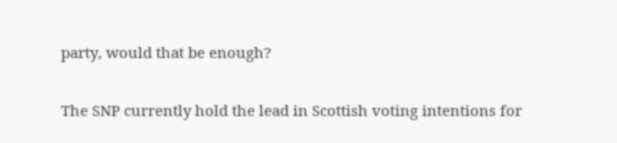party, would that be enough?

The SNP currently hold the lead in Scottish voting intentions for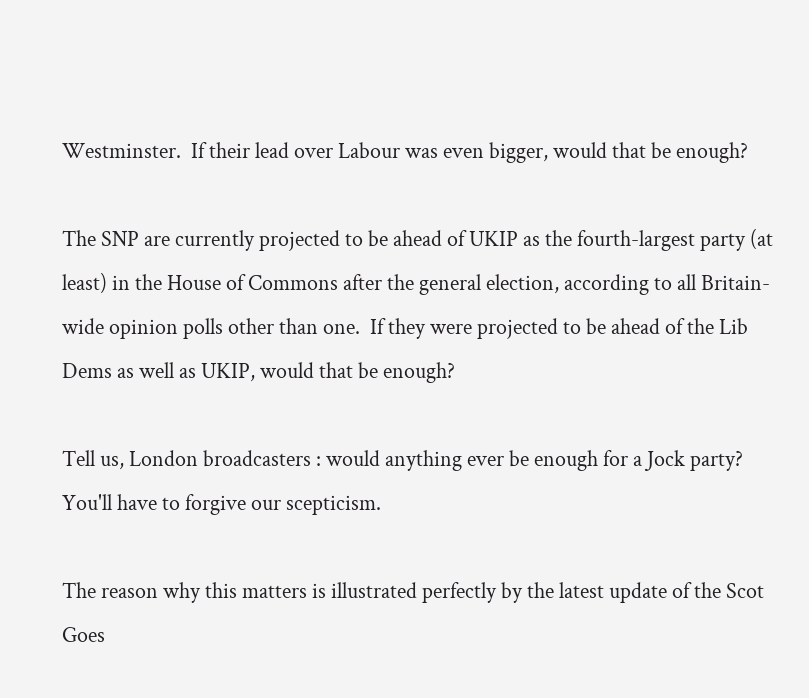Westminster.  If their lead over Labour was even bigger, would that be enough?

The SNP are currently projected to be ahead of UKIP as the fourth-largest party (at least) in the House of Commons after the general election, according to all Britain-wide opinion polls other than one.  If they were projected to be ahead of the Lib Dems as well as UKIP, would that be enough?

Tell us, London broadcasters : would anything ever be enough for a Jock party?  You'll have to forgive our scepticism.

The reason why this matters is illustrated perfectly by the latest update of the Scot Goes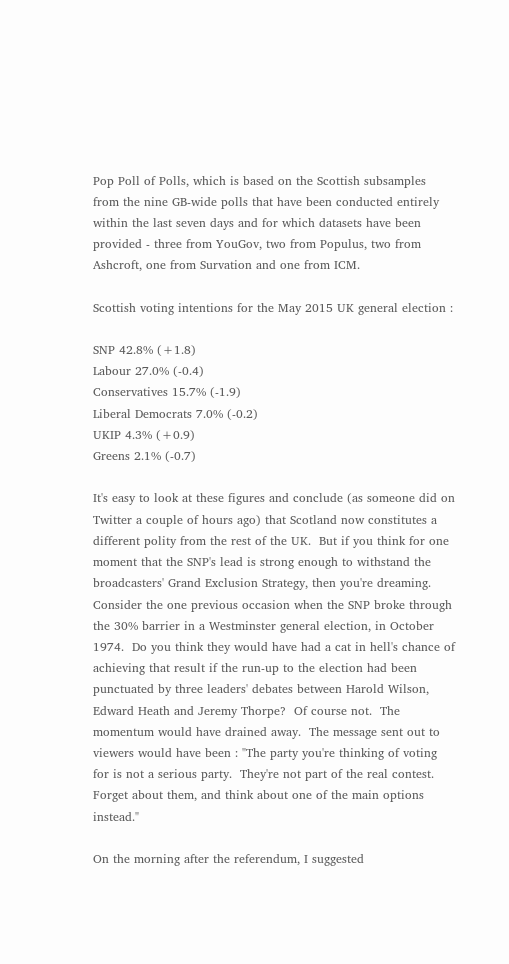Pop Poll of Polls, which is based on the Scottish subsamples from the nine GB-wide polls that have been conducted entirely within the last seven days and for which datasets have been provided - three from YouGov, two from Populus, two from Ashcroft, one from Survation and one from ICM.

Scottish voting intentions for the May 2015 UK general election :

SNP 42.8% (+1.8)
Labour 27.0% (-0.4)
Conservatives 15.7% (-1.9)
Liberal Democrats 7.0% (-0.2)
UKIP 4.3% (+0.9)
Greens 2.1% (-0.7)

It's easy to look at these figures and conclude (as someone did on Twitter a couple of hours ago) that Scotland now constitutes a different polity from the rest of the UK.  But if you think for one moment that the SNP's lead is strong enough to withstand the broadcasters' Grand Exclusion Strategy, then you're dreaming.  Consider the one previous occasion when the SNP broke through the 30% barrier in a Westminster general election, in October 1974.  Do you think they would have had a cat in hell's chance of achieving that result if the run-up to the election had been punctuated by three leaders' debates between Harold Wilson, Edward Heath and Jeremy Thorpe?  Of course not.  The momentum would have drained away.  The message sent out to viewers would have been : "The party you're thinking of voting for is not a serious party.  They're not part of the real contest.  Forget about them, and think about one of the main options instead."

On the morning after the referendum, I suggested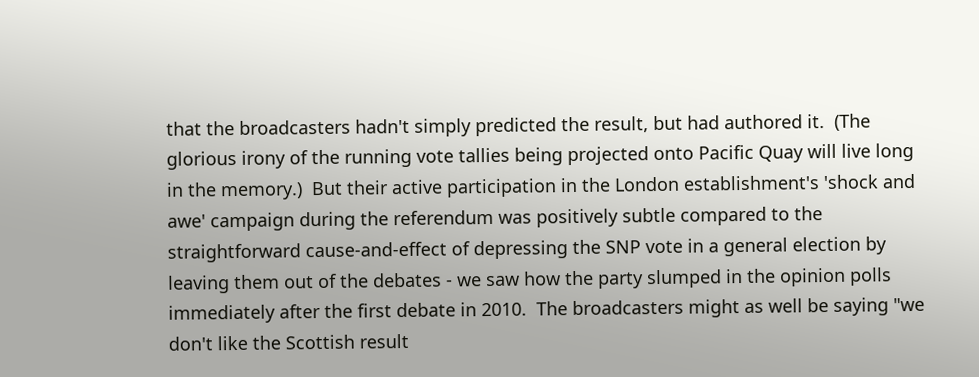that the broadcasters hadn't simply predicted the result, but had authored it.  (The glorious irony of the running vote tallies being projected onto Pacific Quay will live long in the memory.)  But their active participation in the London establishment's 'shock and awe' campaign during the referendum was positively subtle compared to the straightforward cause-and-effect of depressing the SNP vote in a general election by leaving them out of the debates - we saw how the party slumped in the opinion polls immediately after the first debate in 2010.  The broadcasters might as well be saying "we don't like the Scottish result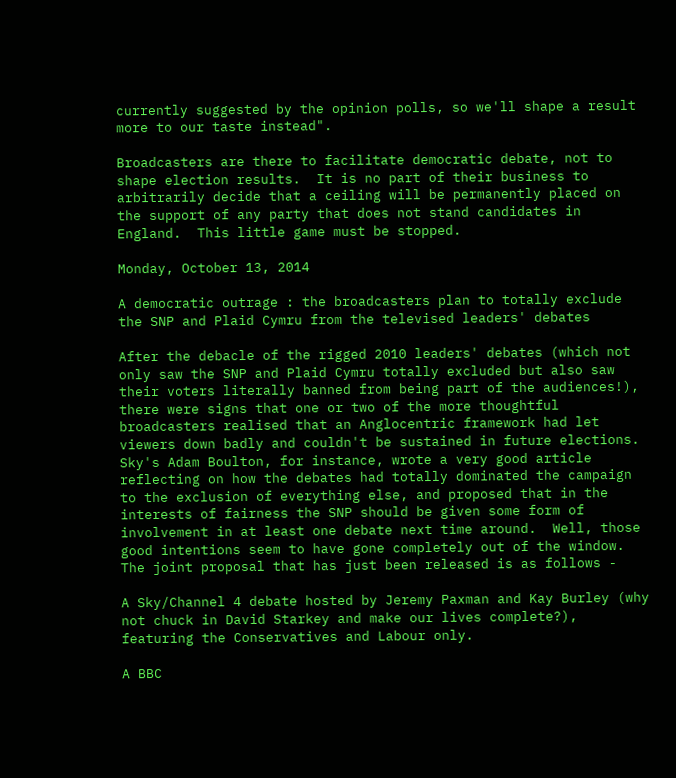currently suggested by the opinion polls, so we'll shape a result more to our taste instead".

Broadcasters are there to facilitate democratic debate, not to shape election results.  It is no part of their business to arbitrarily decide that a ceiling will be permanently placed on the support of any party that does not stand candidates in England.  This little game must be stopped.

Monday, October 13, 2014

A democratic outrage : the broadcasters plan to totally exclude the SNP and Plaid Cymru from the televised leaders' debates

After the debacle of the rigged 2010 leaders' debates (which not only saw the SNP and Plaid Cymru totally excluded but also saw their voters literally banned from being part of the audiences!), there were signs that one or two of the more thoughtful broadcasters realised that an Anglocentric framework had let viewers down badly and couldn't be sustained in future elections.  Sky's Adam Boulton, for instance, wrote a very good article reflecting on how the debates had totally dominated the campaign to the exclusion of everything else, and proposed that in the interests of fairness the SNP should be given some form of involvement in at least one debate next time around.  Well, those good intentions seem to have gone completely out of the window.  The joint proposal that has just been released is as follows -

A Sky/Channel 4 debate hosted by Jeremy Paxman and Kay Burley (why not chuck in David Starkey and make our lives complete?), featuring the Conservatives and Labour only.

A BBC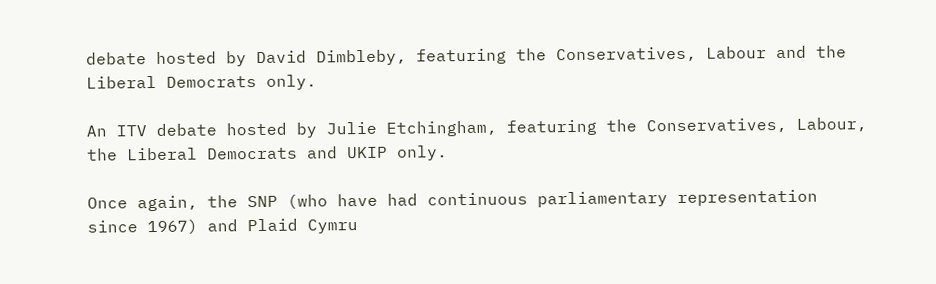debate hosted by David Dimbleby, featuring the Conservatives, Labour and the Liberal Democrats only.

An ITV debate hosted by Julie Etchingham, featuring the Conservatives, Labour, the Liberal Democrats and UKIP only.

Once again, the SNP (who have had continuous parliamentary representation since 1967) and Plaid Cymru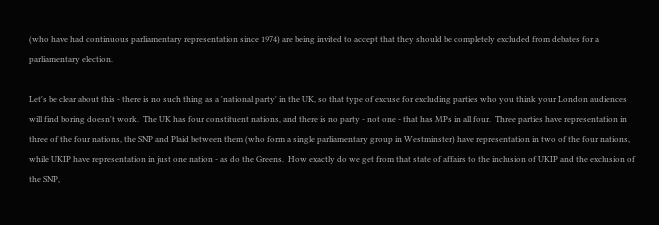(who have had continuous parliamentary representation since 1974) are being invited to accept that they should be completely excluded from debates for a parliamentary election.

Let's be clear about this - there is no such thing as a 'national party' in the UK, so that type of excuse for excluding parties who you think your London audiences will find boring doesn't work.  The UK has four constituent nations, and there is no party - not one - that has MPs in all four.  Three parties have representation in three of the four nations, the SNP and Plaid between them (who form a single parliamentary group in Westminster) have representation in two of the four nations, while UKIP have representation in just one nation - as do the Greens.  How exactly do we get from that state of affairs to the inclusion of UKIP and the exclusion of the SNP,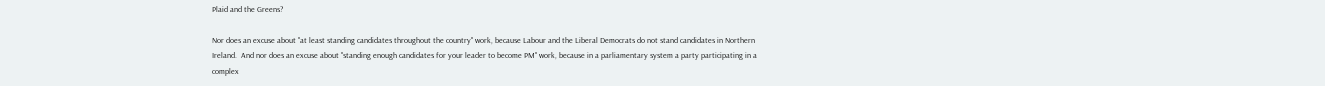Plaid and the Greens?

Nor does an excuse about "at least standing candidates throughout the country" work, because Labour and the Liberal Democrats do not stand candidates in Northern Ireland.  And nor does an excuse about "standing enough candidates for your leader to become PM" work, because in a parliamentary system a party participating in a complex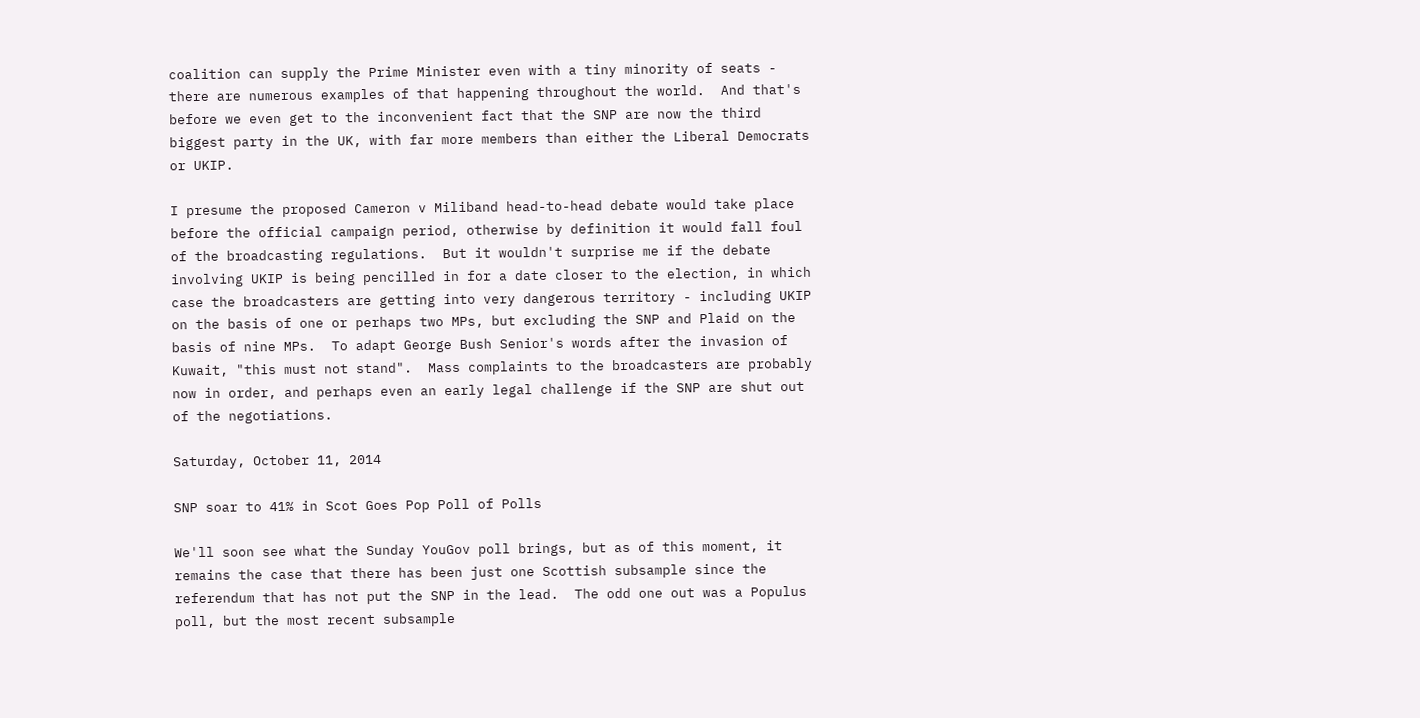coalition can supply the Prime Minister even with a tiny minority of seats - there are numerous examples of that happening throughout the world.  And that's before we even get to the inconvenient fact that the SNP are now the third biggest party in the UK, with far more members than either the Liberal Democrats or UKIP.

I presume the proposed Cameron v Miliband head-to-head debate would take place before the official campaign period, otherwise by definition it would fall foul of the broadcasting regulations.  But it wouldn't surprise me if the debate involving UKIP is being pencilled in for a date closer to the election, in which case the broadcasters are getting into very dangerous territory - including UKIP on the basis of one or perhaps two MPs, but excluding the SNP and Plaid on the basis of nine MPs.  To adapt George Bush Senior's words after the invasion of Kuwait, "this must not stand".  Mass complaints to the broadcasters are probably now in order, and perhaps even an early legal challenge if the SNP are shut out of the negotiations.

Saturday, October 11, 2014

SNP soar to 41% in Scot Goes Pop Poll of Polls

We'll soon see what the Sunday YouGov poll brings, but as of this moment, it remains the case that there has been just one Scottish subsample since the referendum that has not put the SNP in the lead.  The odd one out was a Populus poll, but the most recent subsample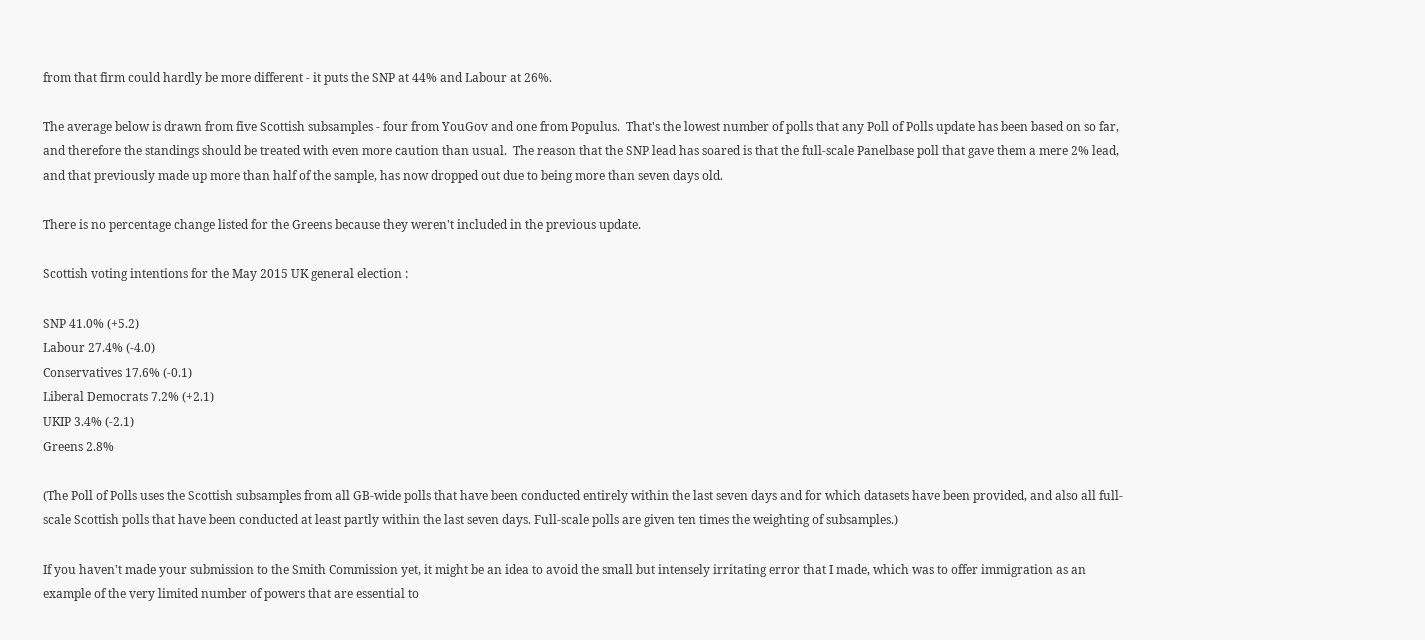from that firm could hardly be more different - it puts the SNP at 44% and Labour at 26%.

The average below is drawn from five Scottish subsamples - four from YouGov and one from Populus.  That's the lowest number of polls that any Poll of Polls update has been based on so far, and therefore the standings should be treated with even more caution than usual.  The reason that the SNP lead has soared is that the full-scale Panelbase poll that gave them a mere 2% lead, and that previously made up more than half of the sample, has now dropped out due to being more than seven days old.

There is no percentage change listed for the Greens because they weren't included in the previous update.

Scottish voting intentions for the May 2015 UK general election :

SNP 41.0% (+5.2)
Labour 27.4% (-4.0)
Conservatives 17.6% (-0.1)
Liberal Democrats 7.2% (+2.1)
UKIP 3.4% (-2.1)
Greens 2.8%

(The Poll of Polls uses the Scottish subsamples from all GB-wide polls that have been conducted entirely within the last seven days and for which datasets have been provided, and also all full-scale Scottish polls that have been conducted at least partly within the last seven days. Full-scale polls are given ten times the weighting of subsamples.)

If you haven't made your submission to the Smith Commission yet, it might be an idea to avoid the small but intensely irritating error that I made, which was to offer immigration as an example of the very limited number of powers that are essential to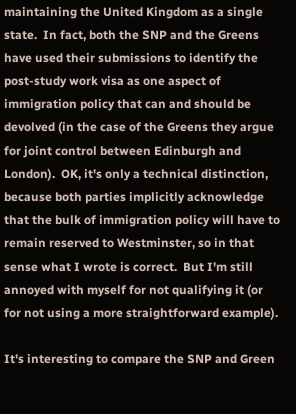maintaining the United Kingdom as a single state.  In fact, both the SNP and the Greens have used their submissions to identify the post-study work visa as one aspect of immigration policy that can and should be devolved (in the case of the Greens they argue for joint control between Edinburgh and London).  OK, it's only a technical distinction, because both parties implicitly acknowledge that the bulk of immigration policy will have to remain reserved to Westminster, so in that sense what I wrote is correct.  But I'm still annoyed with myself for not qualifying it (or for not using a more straightforward example).

It's interesting to compare the SNP and Green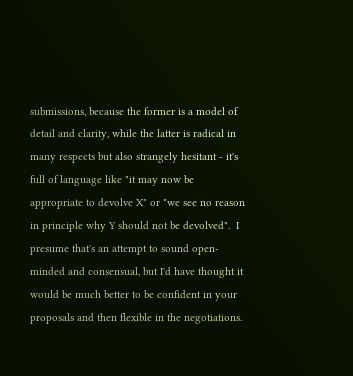submissions, because the former is a model of detail and clarity, while the latter is radical in many respects but also strangely hesitant - it's full of language like "it may now be appropriate to devolve X" or "we see no reason in principle why Y should not be devolved".  I presume that's an attempt to sound open-minded and consensual, but I'd have thought it would be much better to be confident in your proposals and then flexible in the negotiations.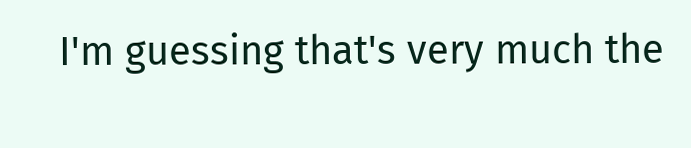I'm guessing that's very much the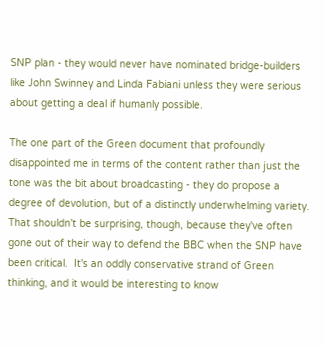SNP plan - they would never have nominated bridge-builders like John Swinney and Linda Fabiani unless they were serious about getting a deal if humanly possible.

The one part of the Green document that profoundly disappointed me in terms of the content rather than just the tone was the bit about broadcasting - they do propose a degree of devolution, but of a distinctly underwhelming variety.  That shouldn't be surprising, though, because they've often gone out of their way to defend the BBC when the SNP have been critical.  It's an oddly conservative strand of Green thinking, and it would be interesting to know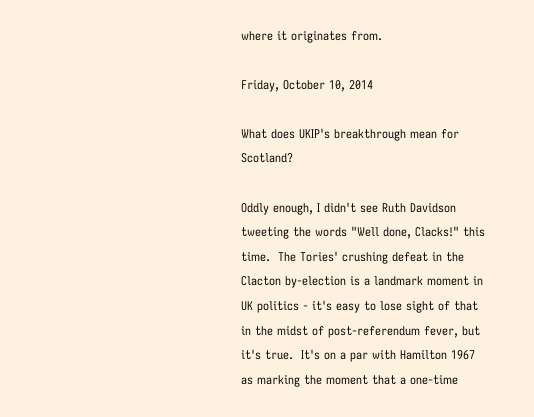where it originates from.

Friday, October 10, 2014

What does UKIP's breakthrough mean for Scotland?

Oddly enough, I didn't see Ruth Davidson tweeting the words "Well done, Clacks!" this time.  The Tories' crushing defeat in the Clacton by-election is a landmark moment in UK politics - it's easy to lose sight of that in the midst of post-referendum fever, but it's true.  It's on a par with Hamilton 1967 as marking the moment that a one-time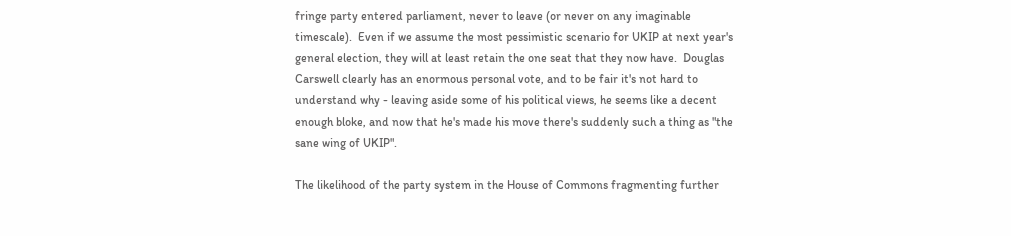fringe party entered parliament, never to leave (or never on any imaginable timescale).  Even if we assume the most pessimistic scenario for UKIP at next year's general election, they will at least retain the one seat that they now have.  Douglas Carswell clearly has an enormous personal vote, and to be fair it's not hard to understand why - leaving aside some of his political views, he seems like a decent enough bloke, and now that he's made his move there's suddenly such a thing as "the sane wing of UKIP".

The likelihood of the party system in the House of Commons fragmenting further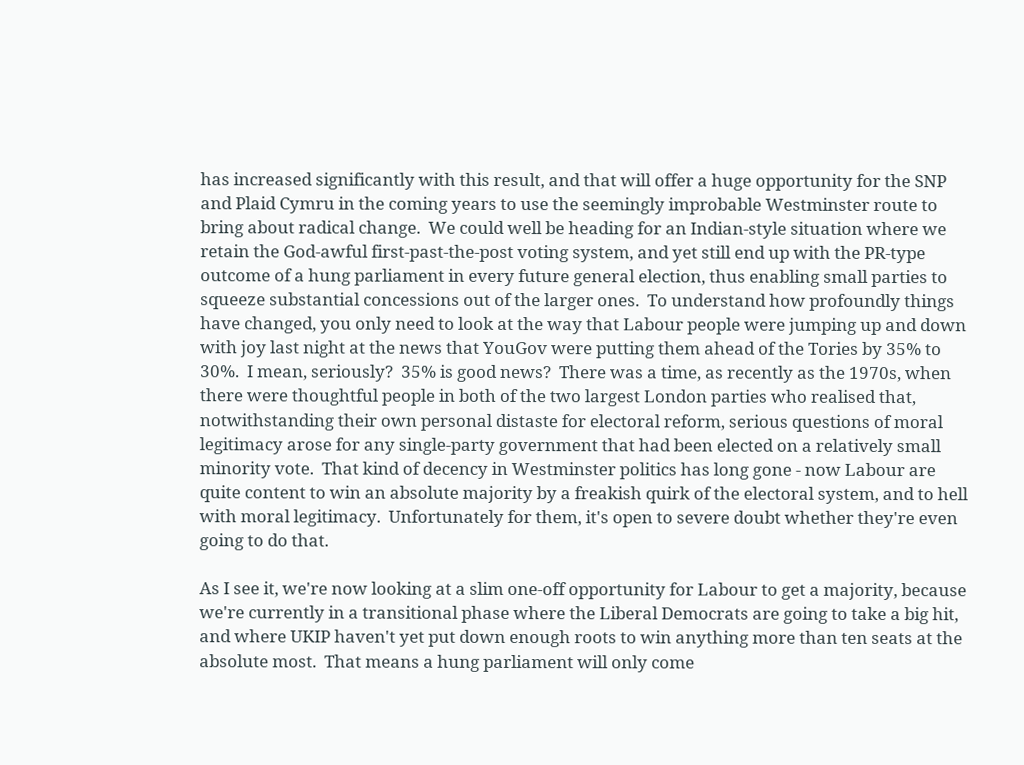has increased significantly with this result, and that will offer a huge opportunity for the SNP and Plaid Cymru in the coming years to use the seemingly improbable Westminster route to bring about radical change.  We could well be heading for an Indian-style situation where we retain the God-awful first-past-the-post voting system, and yet still end up with the PR-type outcome of a hung parliament in every future general election, thus enabling small parties to squeeze substantial concessions out of the larger ones.  To understand how profoundly things have changed, you only need to look at the way that Labour people were jumping up and down with joy last night at the news that YouGov were putting them ahead of the Tories by 35% to 30%.  I mean, seriously?  35% is good news?  There was a time, as recently as the 1970s, when there were thoughtful people in both of the two largest London parties who realised that, notwithstanding their own personal distaste for electoral reform, serious questions of moral legitimacy arose for any single-party government that had been elected on a relatively small minority vote.  That kind of decency in Westminster politics has long gone - now Labour are quite content to win an absolute majority by a freakish quirk of the electoral system, and to hell with moral legitimacy.  Unfortunately for them, it's open to severe doubt whether they're even going to do that.

As I see it, we're now looking at a slim one-off opportunity for Labour to get a majority, because we're currently in a transitional phase where the Liberal Democrats are going to take a big hit, and where UKIP haven't yet put down enough roots to win anything more than ten seats at the absolute most.  That means a hung parliament will only come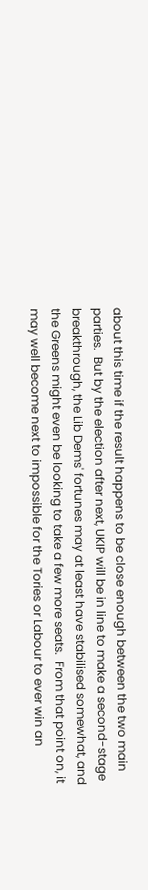about this time if the result happens to be close enough between the two main parties.  But by the election after next, UKIP will be in line to make a second-stage breakthrough, the Lib Dems' fortunes may at least have stabilised somewhat, and the Greens might even be looking to take a few more seats.  From that point on, it may well become next to impossible for the Tories or Labour to ever win an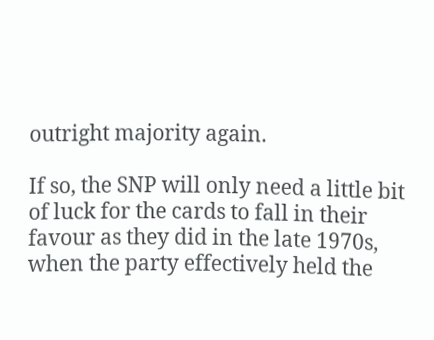outright majority again.

If so, the SNP will only need a little bit of luck for the cards to fall in their favour as they did in the late 1970s, when the party effectively held the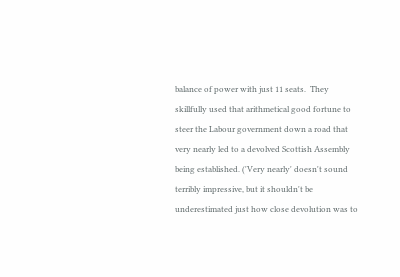balance of power with just 11 seats.  They skillfully used that arithmetical good fortune to steer the Labour government down a road that very nearly led to a devolved Scottish Assembly being established. ('Very nearly' doesn't sound terribly impressive, but it shouldn't be underestimated just how close devolution was to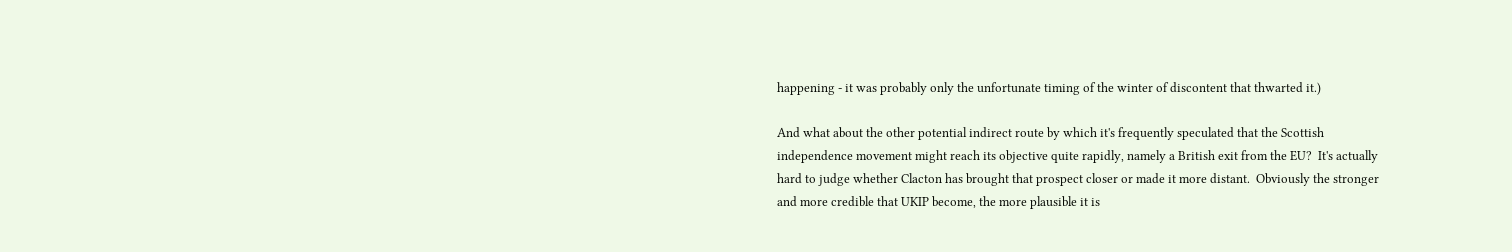happening - it was probably only the unfortunate timing of the winter of discontent that thwarted it.)

And what about the other potential indirect route by which it's frequently speculated that the Scottish independence movement might reach its objective quite rapidly, namely a British exit from the EU?  It's actually hard to judge whether Clacton has brought that prospect closer or made it more distant.  Obviously the stronger and more credible that UKIP become, the more plausible it is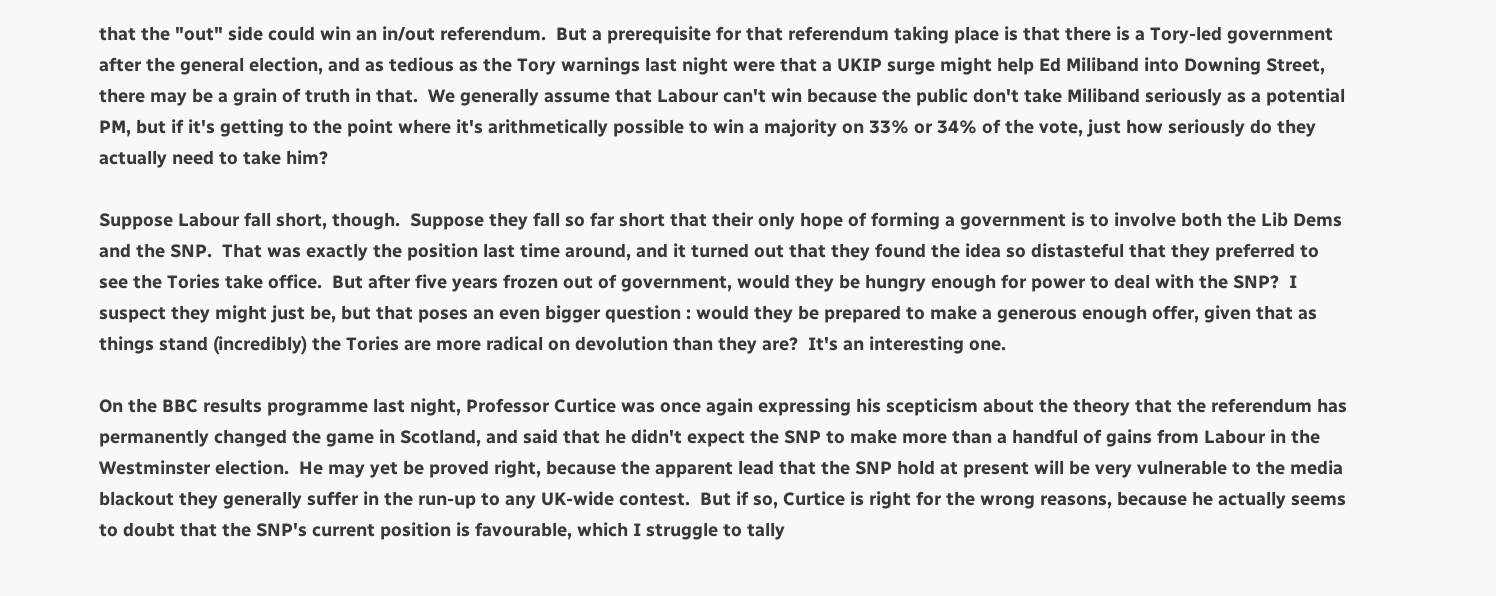that the "out" side could win an in/out referendum.  But a prerequisite for that referendum taking place is that there is a Tory-led government after the general election, and as tedious as the Tory warnings last night were that a UKIP surge might help Ed Miliband into Downing Street, there may be a grain of truth in that.  We generally assume that Labour can't win because the public don't take Miliband seriously as a potential PM, but if it's getting to the point where it's arithmetically possible to win a majority on 33% or 34% of the vote, just how seriously do they actually need to take him?

Suppose Labour fall short, though.  Suppose they fall so far short that their only hope of forming a government is to involve both the Lib Dems and the SNP.  That was exactly the position last time around, and it turned out that they found the idea so distasteful that they preferred to see the Tories take office.  But after five years frozen out of government, would they be hungry enough for power to deal with the SNP?  I suspect they might just be, but that poses an even bigger question : would they be prepared to make a generous enough offer, given that as things stand (incredibly) the Tories are more radical on devolution than they are?  It's an interesting one.

On the BBC results programme last night, Professor Curtice was once again expressing his scepticism about the theory that the referendum has permanently changed the game in Scotland, and said that he didn't expect the SNP to make more than a handful of gains from Labour in the Westminster election.  He may yet be proved right, because the apparent lead that the SNP hold at present will be very vulnerable to the media blackout they generally suffer in the run-up to any UK-wide contest.  But if so, Curtice is right for the wrong reasons, because he actually seems to doubt that the SNP's current position is favourable, which I struggle to tally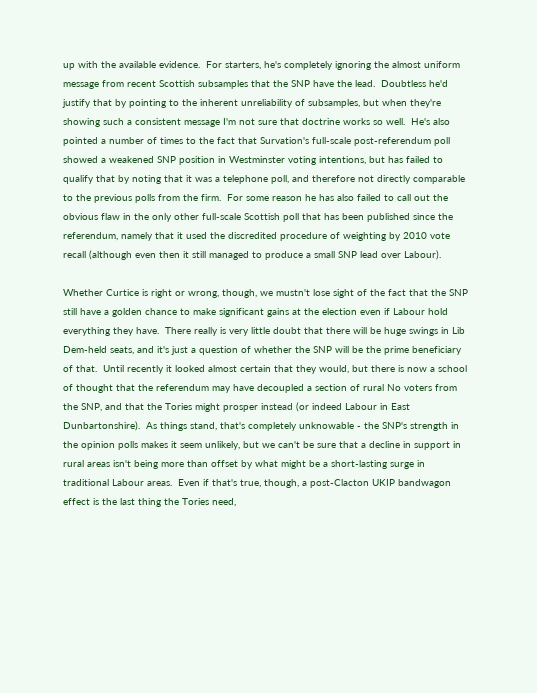up with the available evidence.  For starters, he's completely ignoring the almost uniform message from recent Scottish subsamples that the SNP have the lead.  Doubtless he'd justify that by pointing to the inherent unreliability of subsamples, but when they're showing such a consistent message I'm not sure that doctrine works so well.  He's also pointed a number of times to the fact that Survation's full-scale post-referendum poll showed a weakened SNP position in Westminster voting intentions, but has failed to qualify that by noting that it was a telephone poll, and therefore not directly comparable to the previous polls from the firm.  For some reason he has also failed to call out the obvious flaw in the only other full-scale Scottish poll that has been published since the referendum, namely that it used the discredited procedure of weighting by 2010 vote recall (although even then it still managed to produce a small SNP lead over Labour).

Whether Curtice is right or wrong, though, we mustn't lose sight of the fact that the SNP still have a golden chance to make significant gains at the election even if Labour hold everything they have.  There really is very little doubt that there will be huge swings in Lib Dem-held seats, and it's just a question of whether the SNP will be the prime beneficiary of that.  Until recently it looked almost certain that they would, but there is now a school of thought that the referendum may have decoupled a section of rural No voters from the SNP, and that the Tories might prosper instead (or indeed Labour in East Dunbartonshire).  As things stand, that's completely unknowable - the SNP's strength in the opinion polls makes it seem unlikely, but we can't be sure that a decline in support in rural areas isn't being more than offset by what might be a short-lasting surge in traditional Labour areas.  Even if that's true, though, a post-Clacton UKIP bandwagon effect is the last thing the Tories need,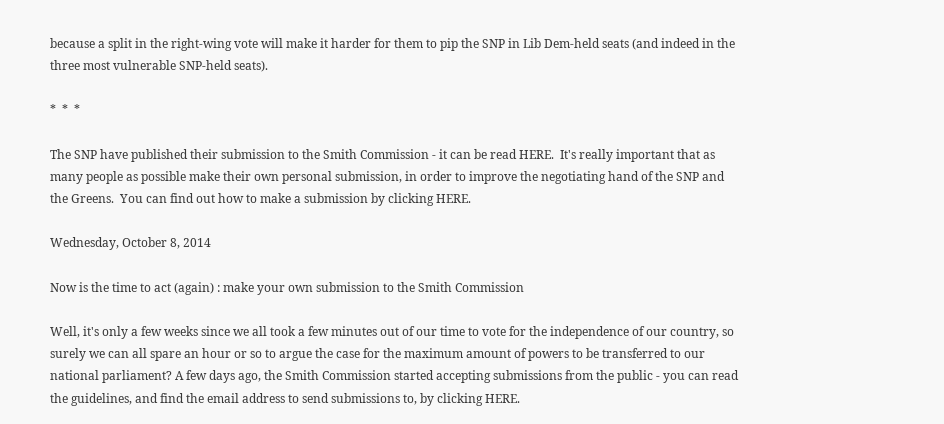because a split in the right-wing vote will make it harder for them to pip the SNP in Lib Dem-held seats (and indeed in the three most vulnerable SNP-held seats).

*  *  *

The SNP have published their submission to the Smith Commission - it can be read HERE.  It's really important that as many people as possible make their own personal submission, in order to improve the negotiating hand of the SNP and the Greens.  You can find out how to make a submission by clicking HERE.

Wednesday, October 8, 2014

Now is the time to act (again) : make your own submission to the Smith Commission

Well, it's only a few weeks since we all took a few minutes out of our time to vote for the independence of our country, so surely we can all spare an hour or so to argue the case for the maximum amount of powers to be transferred to our national parliament? A few days ago, the Smith Commission started accepting submissions from the public - you can read the guidelines, and find the email address to send submissions to, by clicking HERE.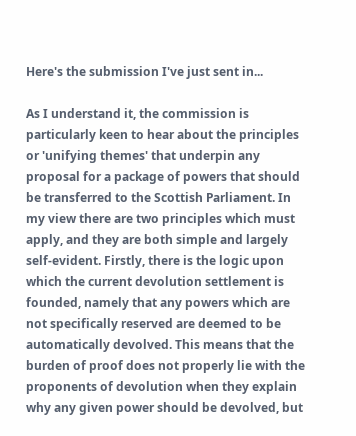Here's the submission I've just sent in...

As I understand it, the commission is particularly keen to hear about the principles or 'unifying themes' that underpin any proposal for a package of powers that should be transferred to the Scottish Parliament. In my view there are two principles which must apply, and they are both simple and largely self-evident. Firstly, there is the logic upon which the current devolution settlement is founded, namely that any powers which are not specifically reserved are deemed to be automatically devolved. This means that the burden of proof does not properly lie with the proponents of devolution when they explain why any given power should be devolved, but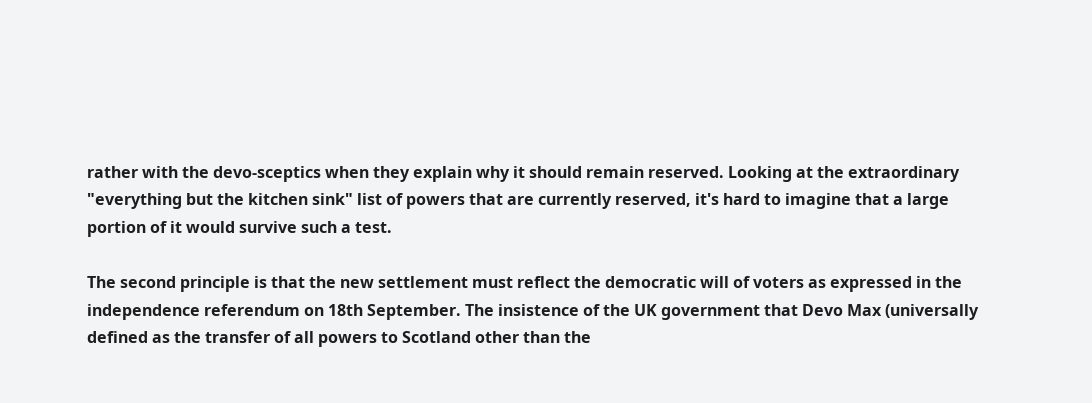rather with the devo-sceptics when they explain why it should remain reserved. Looking at the extraordinary "everything but the kitchen sink" list of powers that are currently reserved, it's hard to imagine that a large portion of it would survive such a test.

The second principle is that the new settlement must reflect the democratic will of voters as expressed in the independence referendum on 18th September. The insistence of the UK government that Devo Max (universally defined as the transfer of all powers to Scotland other than the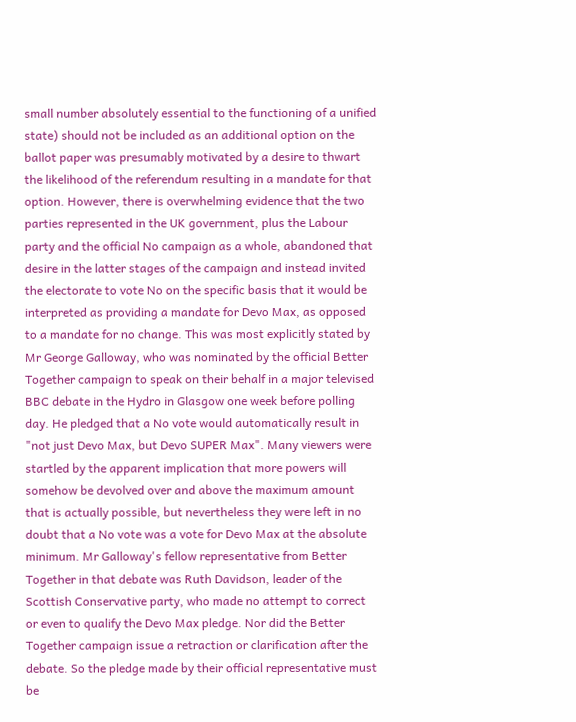small number absolutely essential to the functioning of a unified state) should not be included as an additional option on the ballot paper was presumably motivated by a desire to thwart the likelihood of the referendum resulting in a mandate for that option. However, there is overwhelming evidence that the two parties represented in the UK government, plus the Labour party and the official No campaign as a whole, abandoned that desire in the latter stages of the campaign and instead invited the electorate to vote No on the specific basis that it would be interpreted as providing a mandate for Devo Max, as opposed to a mandate for no change. This was most explicitly stated by Mr George Galloway, who was nominated by the official Better Together campaign to speak on their behalf in a major televised BBC debate in the Hydro in Glasgow one week before polling day. He pledged that a No vote would automatically result in "not just Devo Max, but Devo SUPER Max". Many viewers were startled by the apparent implication that more powers will somehow be devolved over and above the maximum amount that is actually possible, but nevertheless they were left in no doubt that a No vote was a vote for Devo Max at the absolute minimum. Mr Galloway's fellow representative from Better Together in that debate was Ruth Davidson, leader of the Scottish Conservative party, who made no attempt to correct or even to qualify the Devo Max pledge. Nor did the Better Together campaign issue a retraction or clarification after the debate. So the pledge made by their official representative must be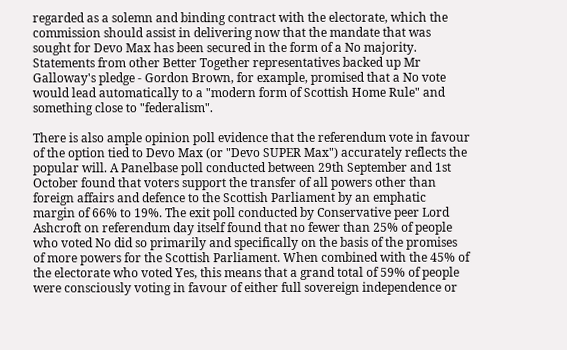regarded as a solemn and binding contract with the electorate, which the commission should assist in delivering now that the mandate that was sought for Devo Max has been secured in the form of a No majority. Statements from other Better Together representatives backed up Mr Galloway's pledge - Gordon Brown, for example, promised that a No vote would lead automatically to a "modern form of Scottish Home Rule" and something close to "federalism".

There is also ample opinion poll evidence that the referendum vote in favour of the option tied to Devo Max (or "Devo SUPER Max") accurately reflects the popular will. A Panelbase poll conducted between 29th September and 1st October found that voters support the transfer of all powers other than foreign affairs and defence to the Scottish Parliament by an emphatic margin of 66% to 19%. The exit poll conducted by Conservative peer Lord Ashcroft on referendum day itself found that no fewer than 25% of people who voted No did so primarily and specifically on the basis of the promises of more powers for the Scottish Parliament. When combined with the 45% of the electorate who voted Yes, this means that a grand total of 59% of people were consciously voting in favour of either full sovereign independence or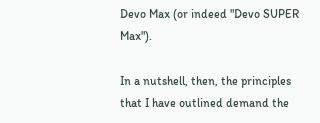Devo Max (or indeed "Devo SUPER Max").

In a nutshell, then, the principles that I have outlined demand the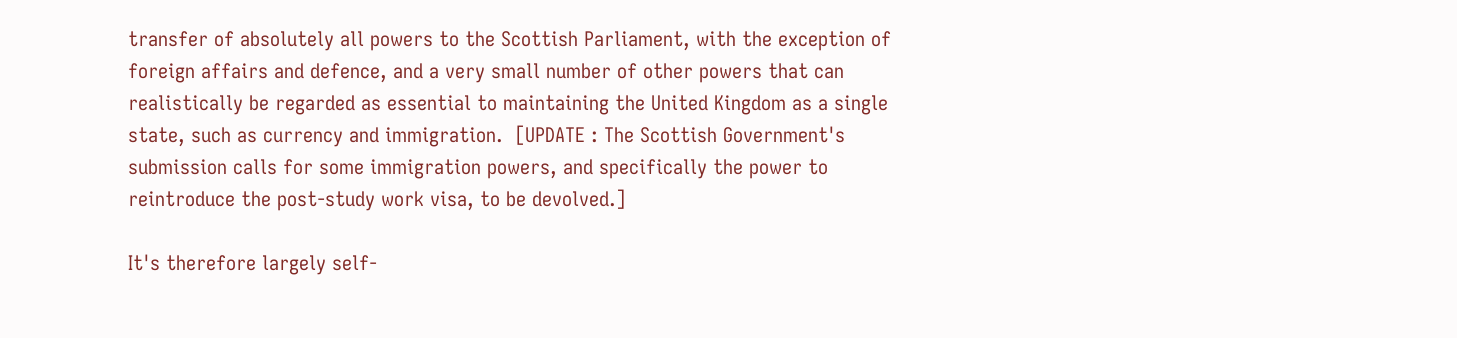transfer of absolutely all powers to the Scottish Parliament, with the exception of foreign affairs and defence, and a very small number of other powers that can realistically be regarded as essential to maintaining the United Kingdom as a single state, such as currency and immigration.  [UPDATE : The Scottish Government's submission calls for some immigration powers, and specifically the power to reintroduce the post-study work visa, to be devolved.]

It's therefore largely self-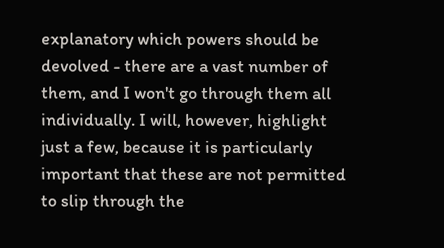explanatory which powers should be devolved - there are a vast number of them, and I won't go through them all individually. I will, however, highlight just a few, because it is particularly important that these are not permitted to slip through the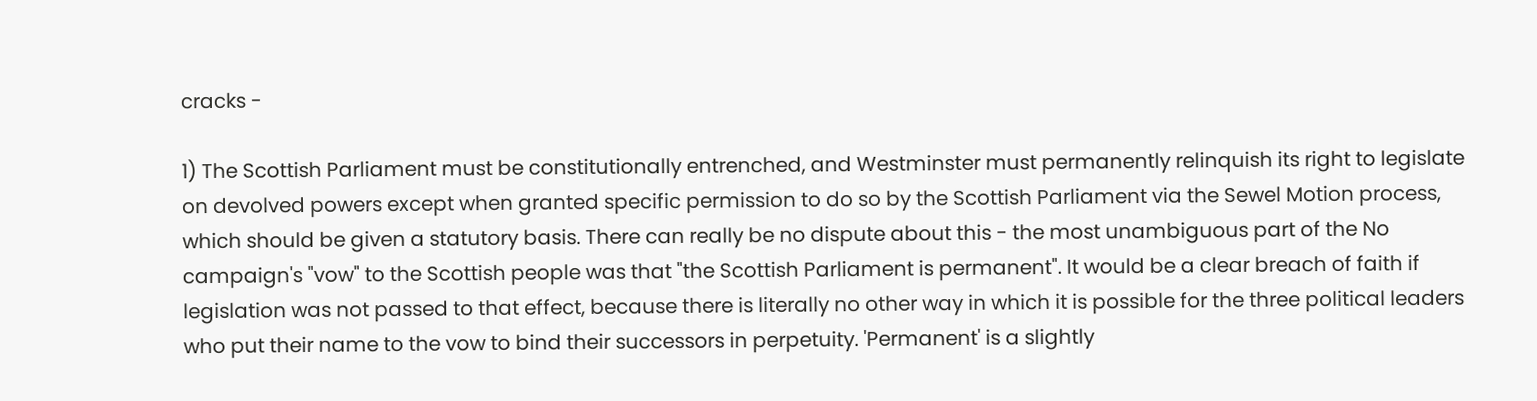cracks -

1) The Scottish Parliament must be constitutionally entrenched, and Westminster must permanently relinquish its right to legislate on devolved powers except when granted specific permission to do so by the Scottish Parliament via the Sewel Motion process, which should be given a statutory basis. There can really be no dispute about this - the most unambiguous part of the No campaign's "vow" to the Scottish people was that "the Scottish Parliament is permanent". It would be a clear breach of faith if legislation was not passed to that effect, because there is literally no other way in which it is possible for the three political leaders who put their name to the vow to bind their successors in perpetuity. 'Permanent' is a slightly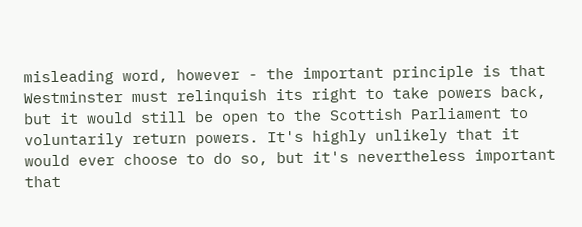misleading word, however - the important principle is that Westminster must relinquish its right to take powers back, but it would still be open to the Scottish Parliament to voluntarily return powers. It's highly unlikely that it would ever choose to do so, but it's nevertheless important that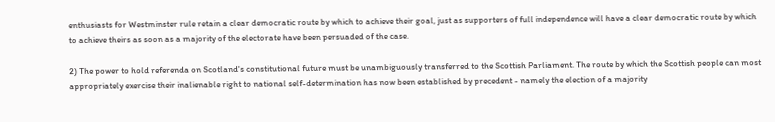enthusiasts for Westminster rule retain a clear democratic route by which to achieve their goal, just as supporters of full independence will have a clear democratic route by which to achieve theirs as soon as a majority of the electorate have been persuaded of the case.

2) The power to hold referenda on Scotland's constitutional future must be unambiguously transferred to the Scottish Parliament. The route by which the Scottish people can most appropriately exercise their inalienable right to national self-determination has now been established by precedent - namely the election of a majority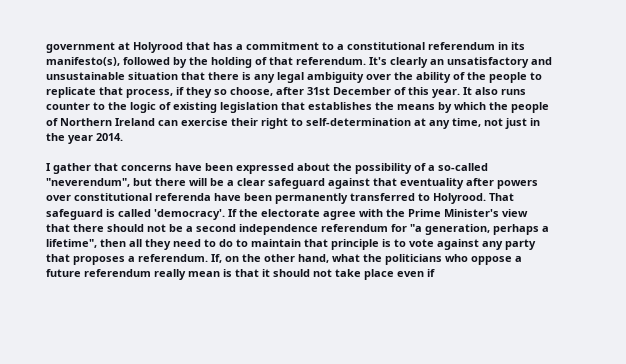government at Holyrood that has a commitment to a constitutional referendum in its manifesto(s), followed by the holding of that referendum. It's clearly an unsatisfactory and unsustainable situation that there is any legal ambiguity over the ability of the people to replicate that process, if they so choose, after 31st December of this year. It also runs counter to the logic of existing legislation that establishes the means by which the people of Northern Ireland can exercise their right to self-determination at any time, not just in the year 2014.

I gather that concerns have been expressed about the possibility of a so-called "neverendum", but there will be a clear safeguard against that eventuality after powers over constitutional referenda have been permanently transferred to Holyrood. That safeguard is called 'democracy'. If the electorate agree with the Prime Minister's view that there should not be a second independence referendum for "a generation, perhaps a lifetime", then all they need to do to maintain that principle is to vote against any party that proposes a referendum. If, on the other hand, what the politicians who oppose a future referendum really mean is that it should not take place even if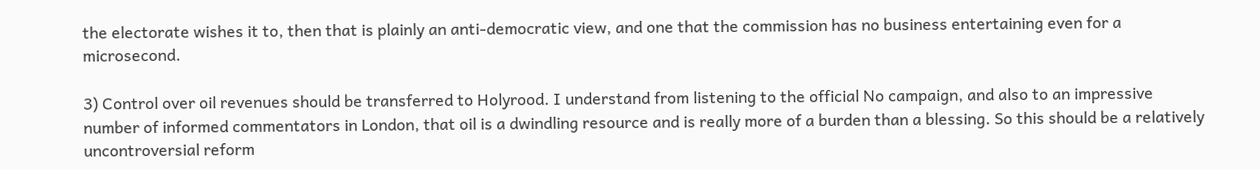the electorate wishes it to, then that is plainly an anti-democratic view, and one that the commission has no business entertaining even for a microsecond.

3) Control over oil revenues should be transferred to Holyrood. I understand from listening to the official No campaign, and also to an impressive number of informed commentators in London, that oil is a dwindling resource and is really more of a burden than a blessing. So this should be a relatively uncontroversial reform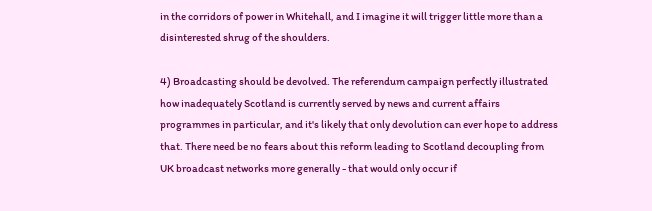in the corridors of power in Whitehall, and I imagine it will trigger little more than a disinterested shrug of the shoulders.

4) Broadcasting should be devolved. The referendum campaign perfectly illustrated how inadequately Scotland is currently served by news and current affairs programmes in particular, and it's likely that only devolution can ever hope to address that. There need be no fears about this reform leading to Scotland decoupling from UK broadcast networks more generally - that would only occur if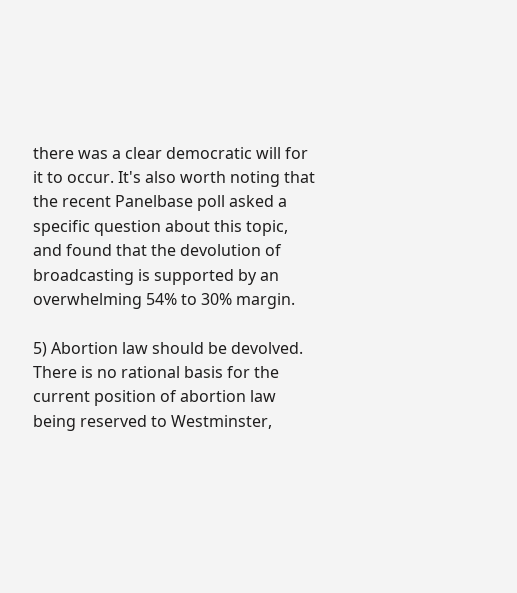there was a clear democratic will for it to occur. It's also worth noting that the recent Panelbase poll asked a specific question about this topic, and found that the devolution of broadcasting is supported by an overwhelming 54% to 30% margin.

5) Abortion law should be devolved. There is no rational basis for the current position of abortion law being reserved to Westminster,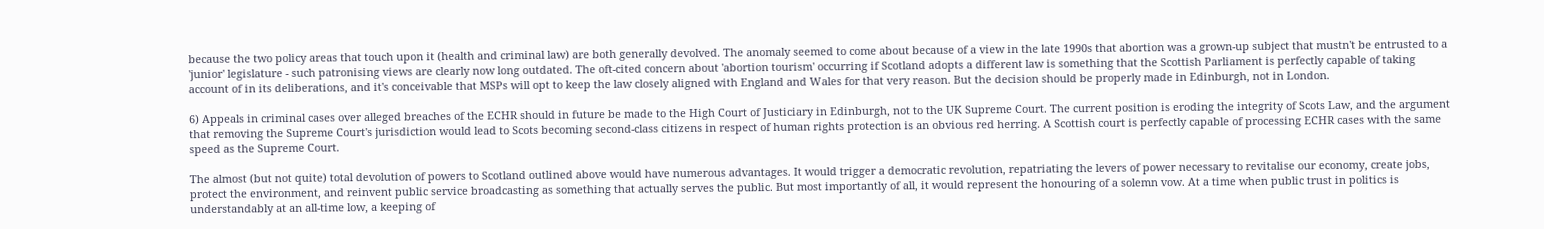because the two policy areas that touch upon it (health and criminal law) are both generally devolved. The anomaly seemed to come about because of a view in the late 1990s that abortion was a grown-up subject that mustn't be entrusted to a 'junior' legislature - such patronising views are clearly now long outdated. The oft-cited concern about 'abortion tourism' occurring if Scotland adopts a different law is something that the Scottish Parliament is perfectly capable of taking account of in its deliberations, and it's conceivable that MSPs will opt to keep the law closely aligned with England and Wales for that very reason. But the decision should be properly made in Edinburgh, not in London.

6) Appeals in criminal cases over alleged breaches of the ECHR should in future be made to the High Court of Justiciary in Edinburgh, not to the UK Supreme Court. The current position is eroding the integrity of Scots Law, and the argument that removing the Supreme Court's jurisdiction would lead to Scots becoming second-class citizens in respect of human rights protection is an obvious red herring. A Scottish court is perfectly capable of processing ECHR cases with the same speed as the Supreme Court.

The almost (but not quite) total devolution of powers to Scotland outlined above would have numerous advantages. It would trigger a democratic revolution, repatriating the levers of power necessary to revitalise our economy, create jobs, protect the environment, and reinvent public service broadcasting as something that actually serves the public. But most importantly of all, it would represent the honouring of a solemn vow. At a time when public trust in politics is understandably at an all-time low, a keeping of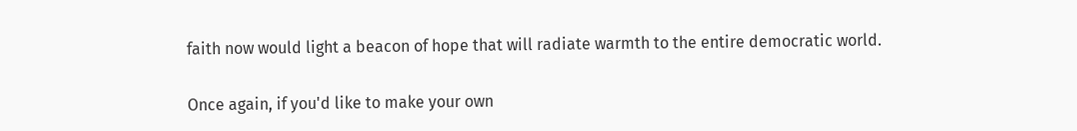faith now would light a beacon of hope that will radiate warmth to the entire democratic world.

Once again, if you'd like to make your own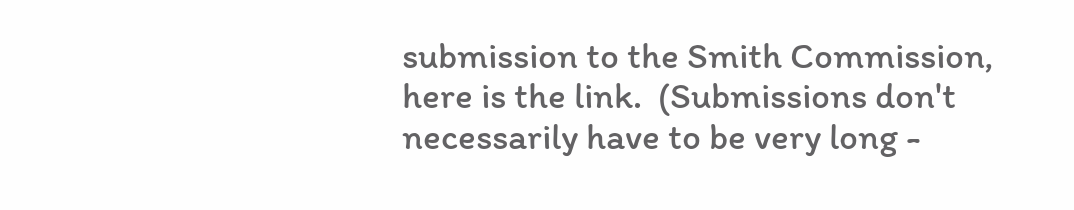submission to the Smith Commission, here is the link.  (Submissions don't necessarily have to be very long -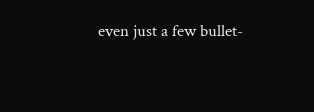even just a few bullet-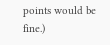points would be fine.)